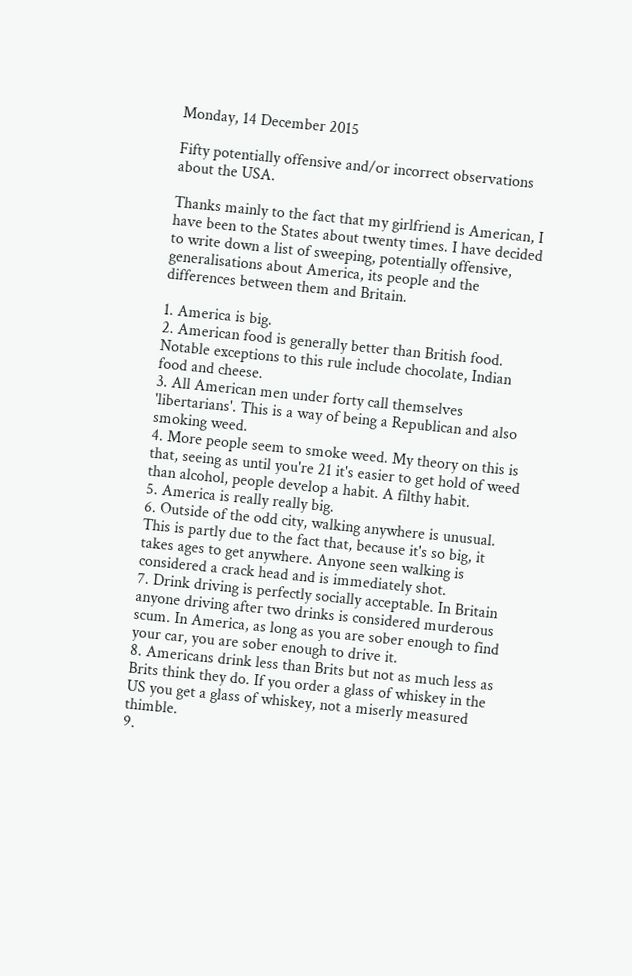Monday, 14 December 2015

Fifty potentially offensive and/or incorrect observations about the USA.

Thanks mainly to the fact that my girlfriend is American, I have been to the States about twenty times. I have decided to write down a list of sweeping, potentially offensive, generalisations about America, its people and the differences between them and Britain.

1. America is big.
2. American food is generally better than British food. Notable exceptions to this rule include chocolate, Indian food and cheese.
3. All American men under forty call themselves 'libertarians'. This is a way of being a Republican and also smoking weed.
4. More people seem to smoke weed. My theory on this is that, seeing as until you're 21 it's easier to get hold of weed than alcohol, people develop a habit. A filthy habit.
5. America is really really big.
6. Outside of the odd city, walking anywhere is unusual. This is partly due to the fact that, because it's so big, it takes ages to get anywhere. Anyone seen walking is considered a crack head and is immediately shot.
7. Drink driving is perfectly socially acceptable. In Britain anyone driving after two drinks is considered murderous scum. In America, as long as you are sober enough to find your car, you are sober enough to drive it.
8. Americans drink less than Brits but not as much less as Brits think they do. If you order a glass of whiskey in the US you get a glass of whiskey, not a miserly measured thimble.
9.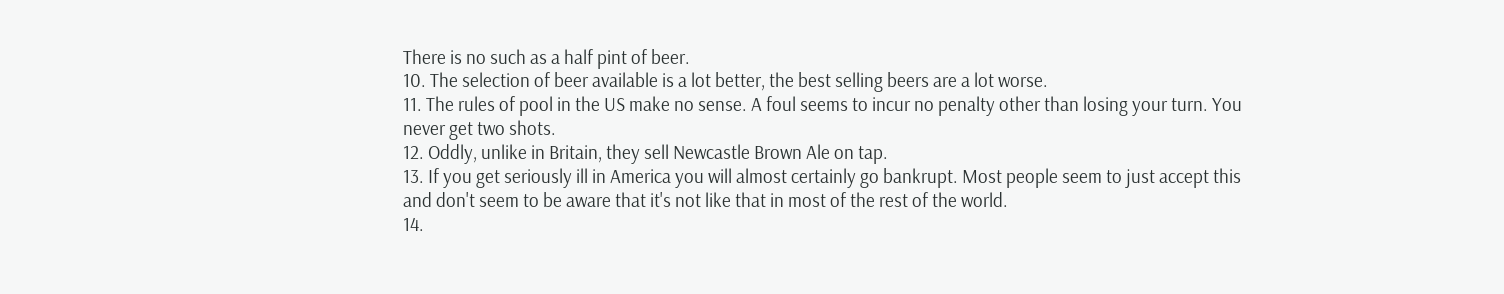There is no such as a half pint of beer.
10. The selection of beer available is a lot better, the best selling beers are a lot worse.
11. The rules of pool in the US make no sense. A foul seems to incur no penalty other than losing your turn. You never get two shots.
12. Oddly, unlike in Britain, they sell Newcastle Brown Ale on tap.
13. If you get seriously ill in America you will almost certainly go bankrupt. Most people seem to just accept this and don't seem to be aware that it's not like that in most of the rest of the world.
14.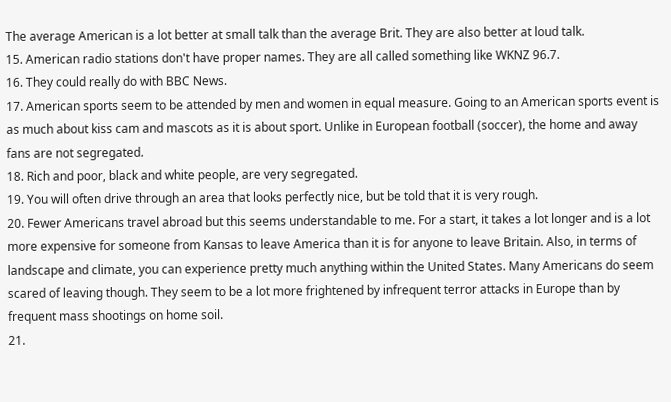The average American is a lot better at small talk than the average Brit. They are also better at loud talk.
15. American radio stations don't have proper names. They are all called something like WKNZ 96.7.
16. They could really do with BBC News.
17. American sports seem to be attended by men and women in equal measure. Going to an American sports event is as much about kiss cam and mascots as it is about sport. Unlike in European football (soccer), the home and away fans are not segregated.
18. Rich and poor, black and white people, are very segregated.
19. You will often drive through an area that looks perfectly nice, but be told that it is very rough.
20. Fewer Americans travel abroad but this seems understandable to me. For a start, it takes a lot longer and is a lot more expensive for someone from Kansas to leave America than it is for anyone to leave Britain. Also, in terms of landscape and climate, you can experience pretty much anything within the United States. Many Americans do seem scared of leaving though. They seem to be a lot more frightened by infrequent terror attacks in Europe than by frequent mass shootings on home soil.
21.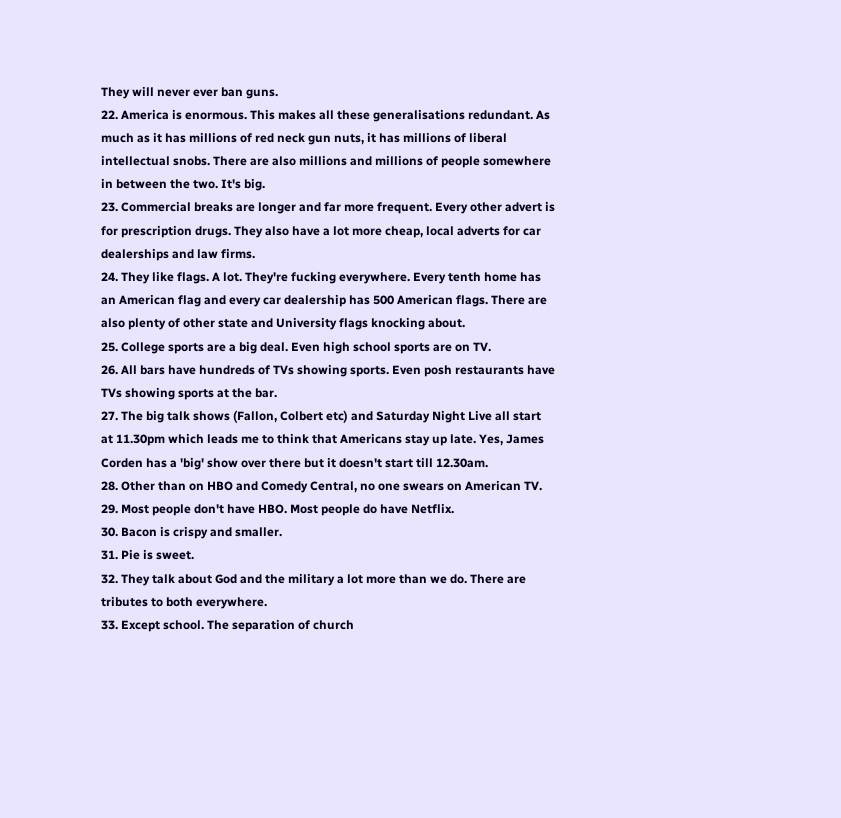They will never ever ban guns.
22. America is enormous. This makes all these generalisations redundant. As much as it has millions of red neck gun nuts, it has millions of liberal intellectual snobs. There are also millions and millions of people somewhere in between the two. It's big.
23. Commercial breaks are longer and far more frequent. Every other advert is for prescription drugs. They also have a lot more cheap, local adverts for car dealerships and law firms.
24. They like flags. A lot. They're fucking everywhere. Every tenth home has an American flag and every car dealership has 500 American flags. There are also plenty of other state and University flags knocking about.
25. College sports are a big deal. Even high school sports are on TV.
26. All bars have hundreds of TVs showing sports. Even posh restaurants have TVs showing sports at the bar.
27. The big talk shows (Fallon, Colbert etc) and Saturday Night Live all start at 11.30pm which leads me to think that Americans stay up late. Yes, James Corden has a 'big' show over there but it doesn't start till 12.30am.
28. Other than on HBO and Comedy Central, no one swears on American TV.
29. Most people don't have HBO. Most people do have Netflix.
30. Bacon is crispy and smaller.
31. Pie is sweet.
32. They talk about God and the military a lot more than we do. There are tributes to both everywhere.
33. Except school. The separation of church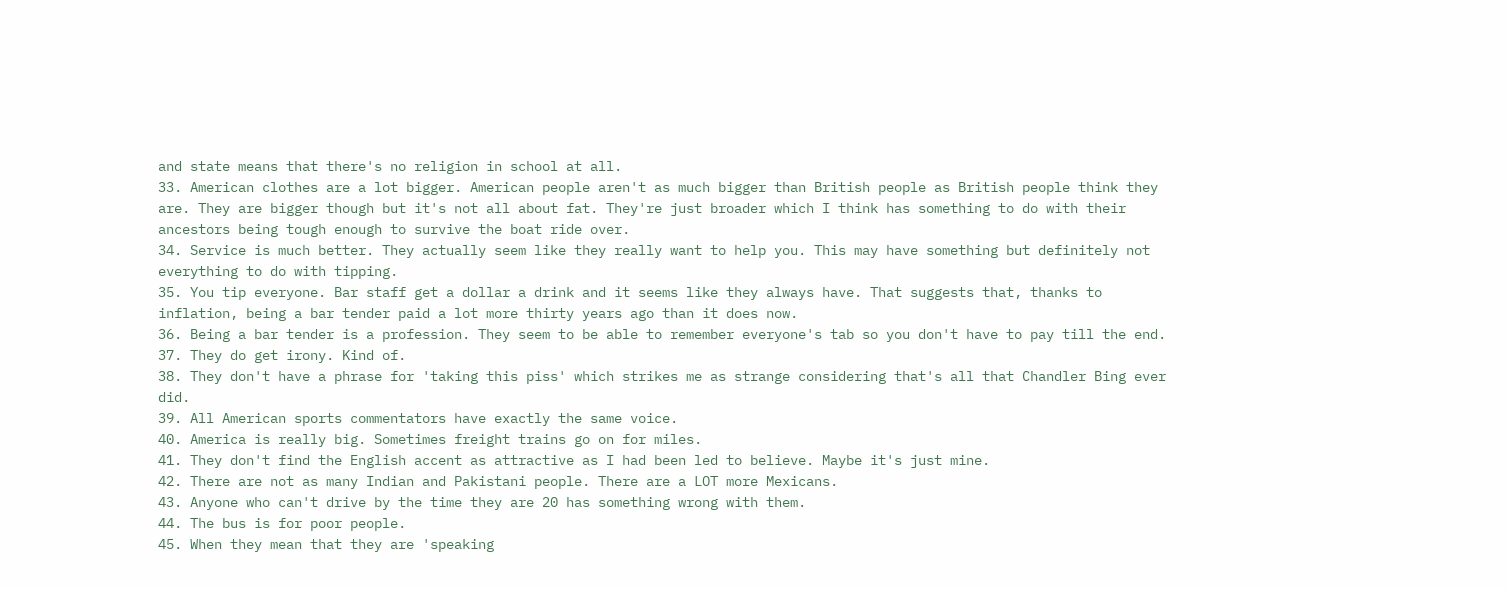and state means that there's no religion in school at all.
33. American clothes are a lot bigger. American people aren't as much bigger than British people as British people think they are. They are bigger though but it's not all about fat. They're just broader which I think has something to do with their ancestors being tough enough to survive the boat ride over.
34. Service is much better. They actually seem like they really want to help you. This may have something but definitely not everything to do with tipping.
35. You tip everyone. Bar staff get a dollar a drink and it seems like they always have. That suggests that, thanks to inflation, being a bar tender paid a lot more thirty years ago than it does now.
36. Being a bar tender is a profession. They seem to be able to remember everyone's tab so you don't have to pay till the end.
37. They do get irony. Kind of.
38. They don't have a phrase for 'taking this piss' which strikes me as strange considering that's all that Chandler Bing ever did.
39. All American sports commentators have exactly the same voice.
40. America is really big. Sometimes freight trains go on for miles.
41. They don't find the English accent as attractive as I had been led to believe. Maybe it's just mine.
42. There are not as many Indian and Pakistani people. There are a LOT more Mexicans.
43. Anyone who can't drive by the time they are 20 has something wrong with them.
44. The bus is for poor people.
45. When they mean that they are 'speaking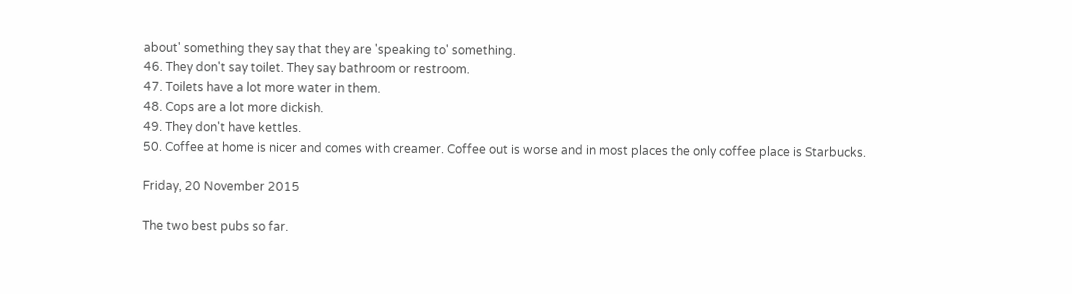about' something they say that they are 'speaking to' something.
46. They don't say toilet. They say bathroom or restroom.
47. Toilets have a lot more water in them.
48. Cops are a lot more dickish.
49. They don't have kettles.
50. Coffee at home is nicer and comes with creamer. Coffee out is worse and in most places the only coffee place is Starbucks.

Friday, 20 November 2015

The two best pubs so far.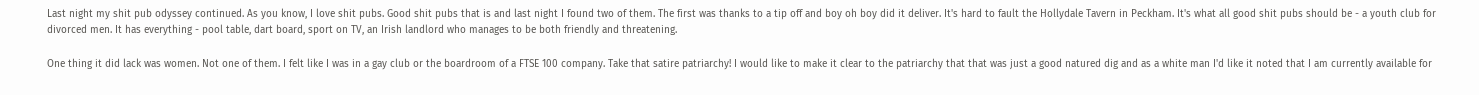Last night my shit pub odyssey continued. As you know, I love shit pubs. Good shit pubs that is and last night I found two of them. The first was thanks to a tip off and boy oh boy did it deliver. It's hard to fault the Hollydale Tavern in Peckham. It's what all good shit pubs should be - a youth club for divorced men. It has everything - pool table, dart board, sport on TV, an Irish landlord who manages to be both friendly and threatening.

One thing it did lack was women. Not one of them. I felt like I was in a gay club or the boardroom of a FTSE 100 company. Take that satire patriarchy! I would like to make it clear to the patriarchy that that was just a good natured dig and as a white man I'd like it noted that I am currently available for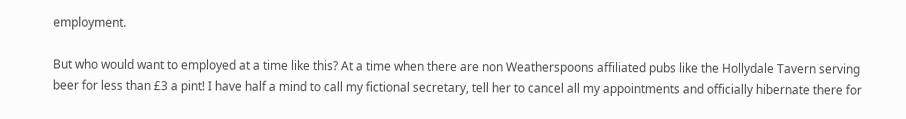employment.

But who would want to employed at a time like this? At a time when there are non Weatherspoons affiliated pubs like the Hollydale Tavern serving beer for less than £3 a pint! I have half a mind to call my fictional secretary, tell her to cancel all my appointments and officially hibernate there for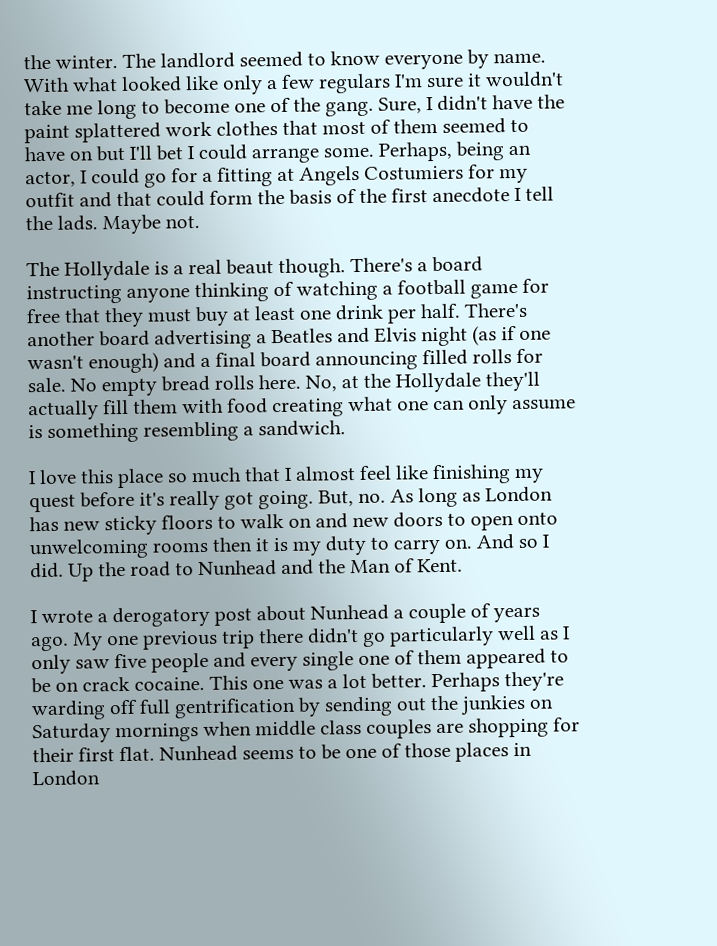the winter. The landlord seemed to know everyone by name. With what looked like only a few regulars I'm sure it wouldn't take me long to become one of the gang. Sure, I didn't have the paint splattered work clothes that most of them seemed to have on but I'll bet I could arrange some. Perhaps, being an actor, I could go for a fitting at Angels Costumiers for my outfit and that could form the basis of the first anecdote I tell the lads. Maybe not.

The Hollydale is a real beaut though. There's a board instructing anyone thinking of watching a football game for free that they must buy at least one drink per half. There's another board advertising a Beatles and Elvis night (as if one wasn't enough) and a final board announcing filled rolls for sale. No empty bread rolls here. No, at the Hollydale they'll actually fill them with food creating what one can only assume is something resembling a sandwich.

I love this place so much that I almost feel like finishing my quest before it's really got going. But, no. As long as London has new sticky floors to walk on and new doors to open onto unwelcoming rooms then it is my duty to carry on. And so I did. Up the road to Nunhead and the Man of Kent.

I wrote a derogatory post about Nunhead a couple of years ago. My one previous trip there didn't go particularly well as I only saw five people and every single one of them appeared to be on crack cocaine. This one was a lot better. Perhaps they're warding off full gentrification by sending out the junkies on Saturday mornings when middle class couples are shopping for their first flat. Nunhead seems to be one of those places in London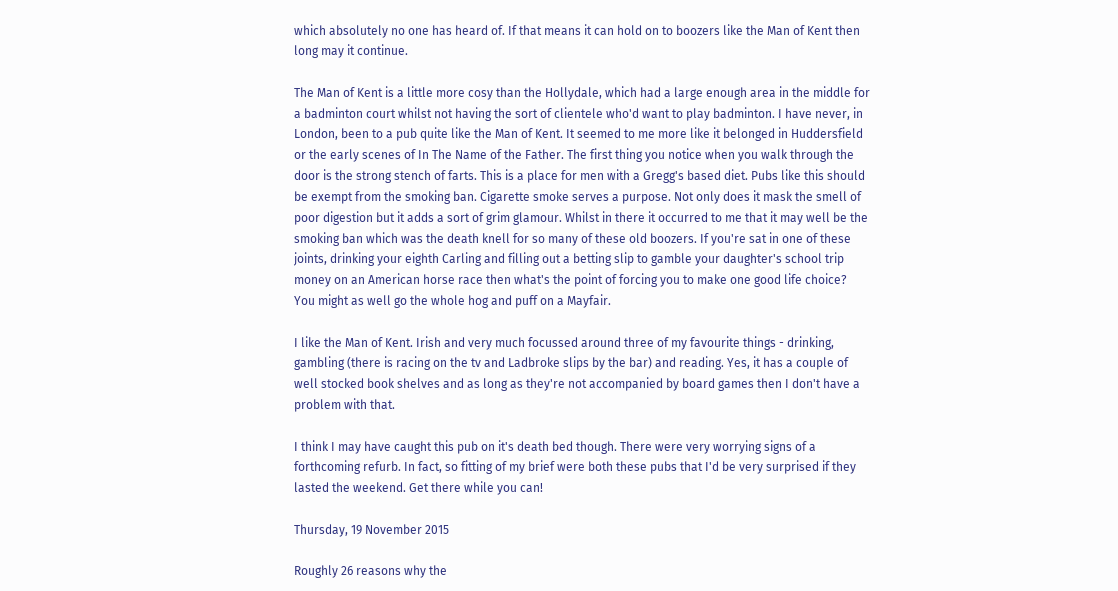which absolutely no one has heard of. If that means it can hold on to boozers like the Man of Kent then long may it continue.

The Man of Kent is a little more cosy than the Hollydale, which had a large enough area in the middle for a badminton court whilst not having the sort of clientele who'd want to play badminton. I have never, in London, been to a pub quite like the Man of Kent. It seemed to me more like it belonged in Huddersfield or the early scenes of In The Name of the Father. The first thing you notice when you walk through the door is the strong stench of farts. This is a place for men with a Gregg's based diet. Pubs like this should be exempt from the smoking ban. Cigarette smoke serves a purpose. Not only does it mask the smell of poor digestion but it adds a sort of grim glamour. Whilst in there it occurred to me that it may well be the smoking ban which was the death knell for so many of these old boozers. If you're sat in one of these joints, drinking your eighth Carling and filling out a betting slip to gamble your daughter's school trip money on an American horse race then what's the point of forcing you to make one good life choice? You might as well go the whole hog and puff on a Mayfair.

I like the Man of Kent. Irish and very much focussed around three of my favourite things - drinking, gambling (there is racing on the tv and Ladbroke slips by the bar) and reading. Yes, it has a couple of well stocked book shelves and as long as they're not accompanied by board games then I don't have a problem with that.

I think I may have caught this pub on it's death bed though. There were very worrying signs of a forthcoming refurb. In fact, so fitting of my brief were both these pubs that I'd be very surprised if they lasted the weekend. Get there while you can!

Thursday, 19 November 2015

Roughly 26 reasons why the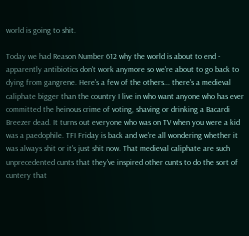world is going to shit.

Today we had Reason Number 612 why the world is about to end - apparently antibiotics don't work anymore so we're about to go back to dying from gangrene. Here's a few of the others... there's a medieval caliphate bigger than the country I live in who want anyone who has ever committed the heinous crime of voting, shaving or drinking a Bacardi Breezer dead. It turns out everyone who was on TV when you were a kid was a paedophile. TFI Friday is back and we're all wondering whether it was always shit or it's just shit now. That medieval caliphate are such unprecedented cunts that they've inspired other cunts to do the sort of cuntery that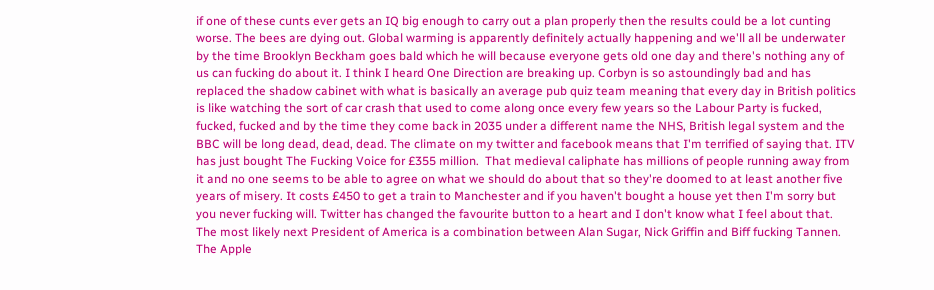if one of these cunts ever gets an IQ big enough to carry out a plan properly then the results could be a lot cunting worse. The bees are dying out. Global warming is apparently definitely actually happening and we'll all be underwater by the time Brooklyn Beckham goes bald which he will because everyone gets old one day and there's nothing any of us can fucking do about it. I think I heard One Direction are breaking up. Corbyn is so astoundingly bad and has replaced the shadow cabinet with what is basically an average pub quiz team meaning that every day in British politics is like watching the sort of car crash that used to come along once every few years so the Labour Party is fucked, fucked, fucked and by the time they come back in 2035 under a different name the NHS, British legal system and the BBC will be long dead, dead, dead. The climate on my twitter and facebook means that I'm terrified of saying that. ITV has just bought The Fucking Voice for £355 million.  That medieval caliphate has millions of people running away from it and no one seems to be able to agree on what we should do about that so they're doomed to at least another five years of misery. It costs £450 to get a train to Manchester and if you haven't bought a house yet then I'm sorry but you never fucking will. Twitter has changed the favourite button to a heart and I don't know what I feel about that. The most likely next President of America is a combination between Alan Sugar, Nick Griffin and Biff fucking Tannen. The Apple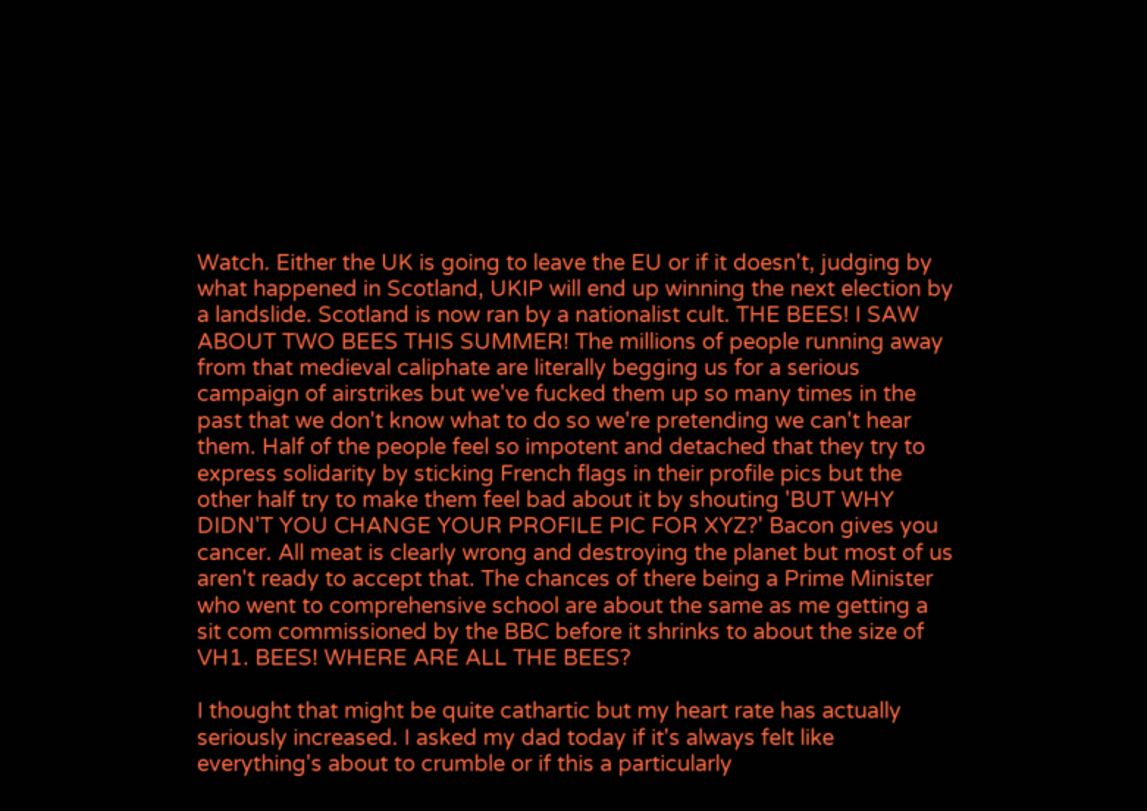Watch. Either the UK is going to leave the EU or if it doesn't, judging by what happened in Scotland, UKIP will end up winning the next election by a landslide. Scotland is now ran by a nationalist cult. THE BEES! I SAW ABOUT TWO BEES THIS SUMMER! The millions of people running away from that medieval caliphate are literally begging us for a serious campaign of airstrikes but we've fucked them up so many times in the past that we don't know what to do so we're pretending we can't hear them. Half of the people feel so impotent and detached that they try to express solidarity by sticking French flags in their profile pics but the other half try to make them feel bad about it by shouting 'BUT WHY DIDN'T YOU CHANGE YOUR PROFILE PIC FOR XYZ?' Bacon gives you cancer. All meat is clearly wrong and destroying the planet but most of us aren't ready to accept that. The chances of there being a Prime Minister who went to comprehensive school are about the same as me getting a sit com commissioned by the BBC before it shrinks to about the size of VH1. BEES! WHERE ARE ALL THE BEES?

I thought that might be quite cathartic but my heart rate has actually seriously increased. I asked my dad today if it's always felt like everything's about to crumble or if this a particularly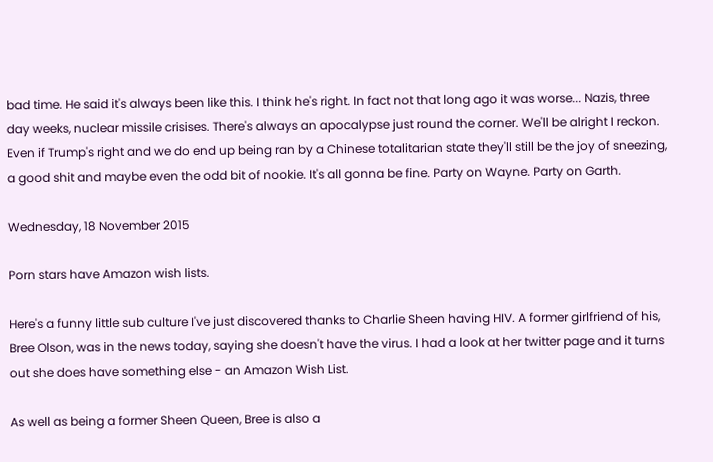bad time. He said it's always been like this. I think he's right. In fact not that long ago it was worse... Nazis, three day weeks, nuclear missile crisises. There's always an apocalypse just round the corner. We'll be alright I reckon. Even if Trump's right and we do end up being ran by a Chinese totalitarian state they'll still be the joy of sneezing, a good shit and maybe even the odd bit of nookie. It's all gonna be fine. Party on Wayne. Party on Garth.

Wednesday, 18 November 2015

Porn stars have Amazon wish lists.

Here's a funny little sub culture I've just discovered thanks to Charlie Sheen having HIV. A former girlfriend of his, Bree Olson, was in the news today, saying she doesn't have the virus. I had a look at her twitter page and it turns out she does have something else - an Amazon Wish List.

As well as being a former Sheen Queen, Bree is also a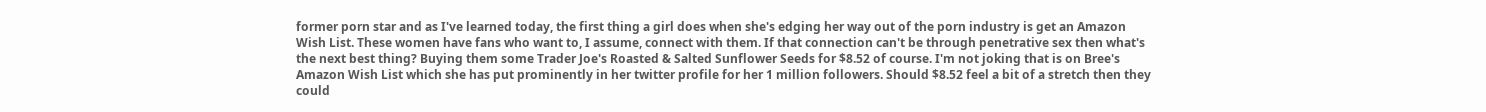former porn star and as I've learned today, the first thing a girl does when she's edging her way out of the porn industry is get an Amazon Wish List. These women have fans who want to, I assume, connect with them. If that connection can't be through penetrative sex then what's the next best thing? Buying them some Trader Joe's Roasted & Salted Sunflower Seeds for $8.52 of course. I'm not joking that is on Bree's Amazon Wish List which she has put prominently in her twitter profile for her 1 million followers. Should $8.52 feel a bit of a stretch then they could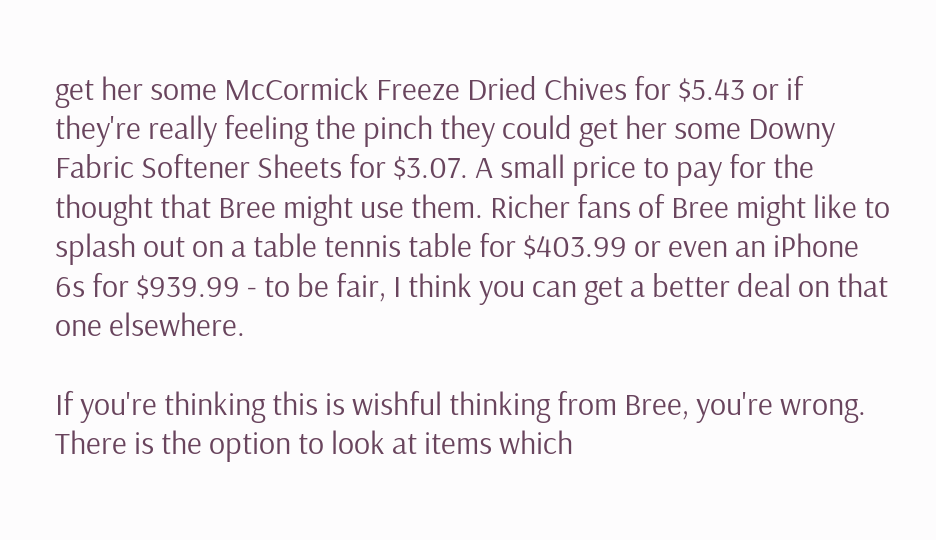get her some McCormick Freeze Dried Chives for $5.43 or if they're really feeling the pinch they could get her some Downy Fabric Softener Sheets for $3.07. A small price to pay for the thought that Bree might use them. Richer fans of Bree might like to splash out on a table tennis table for $403.99 or even an iPhone 6s for $939.99 - to be fair, I think you can get a better deal on that one elsewhere.

If you're thinking this is wishful thinking from Bree, you're wrong. There is the option to look at items which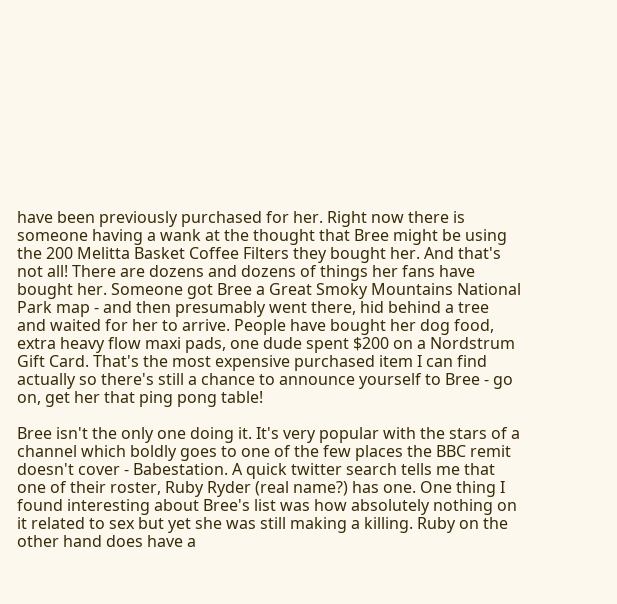have been previously purchased for her. Right now there is someone having a wank at the thought that Bree might be using the 200 Melitta Basket Coffee Filters they bought her. And that's not all! There are dozens and dozens of things her fans have bought her. Someone got Bree a Great Smoky Mountains National Park map - and then presumably went there, hid behind a tree and waited for her to arrive. People have bought her dog food, extra heavy flow maxi pads, one dude spent $200 on a Nordstrum Gift Card. That's the most expensive purchased item I can find actually so there's still a chance to announce yourself to Bree - go on, get her that ping pong table!

Bree isn't the only one doing it. It's very popular with the stars of a channel which boldly goes to one of the few places the BBC remit doesn't cover - Babestation. A quick twitter search tells me that one of their roster, Ruby Ryder (real name?) has one. One thing I found interesting about Bree's list was how absolutely nothing on it related to sex but yet she was still making a killing. Ruby on the other hand does have a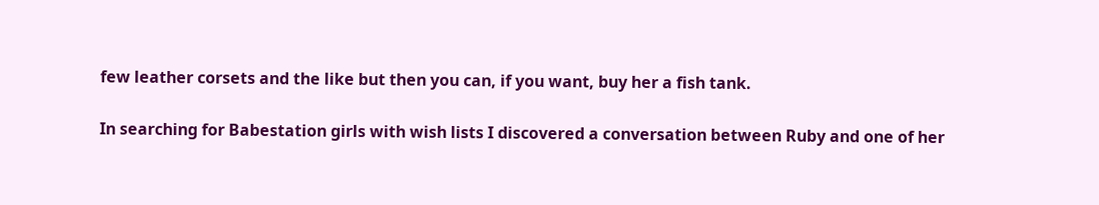few leather corsets and the like but then you can, if you want, buy her a fish tank.

In searching for Babestation girls with wish lists I discovered a conversation between Ruby and one of her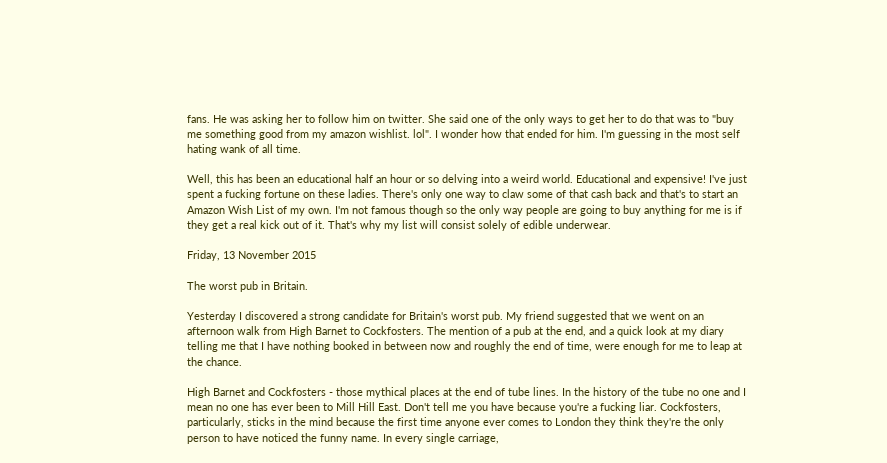fans. He was asking her to follow him on twitter. She said one of the only ways to get her to do that was to "buy me something good from my amazon wishlist. lol". I wonder how that ended for him. I'm guessing in the most self hating wank of all time.

Well, this has been an educational half an hour or so delving into a weird world. Educational and expensive! I've just spent a fucking fortune on these ladies. There's only one way to claw some of that cash back and that's to start an Amazon Wish List of my own. I'm not famous though so the only way people are going to buy anything for me is if they get a real kick out of it. That's why my list will consist solely of edible underwear.

Friday, 13 November 2015

The worst pub in Britain.

Yesterday I discovered a strong candidate for Britain's worst pub. My friend suggested that we went on an afternoon walk from High Barnet to Cockfosters. The mention of a pub at the end, and a quick look at my diary telling me that I have nothing booked in between now and roughly the end of time, were enough for me to leap at the chance.

High Barnet and Cockfosters - those mythical places at the end of tube lines. In the history of the tube no one and I mean no one has ever been to Mill Hill East. Don't tell me you have because you're a fucking liar. Cockfosters, particularly, sticks in the mind because the first time anyone ever comes to London they think they're the only person to have noticed the funny name. In every single carriage,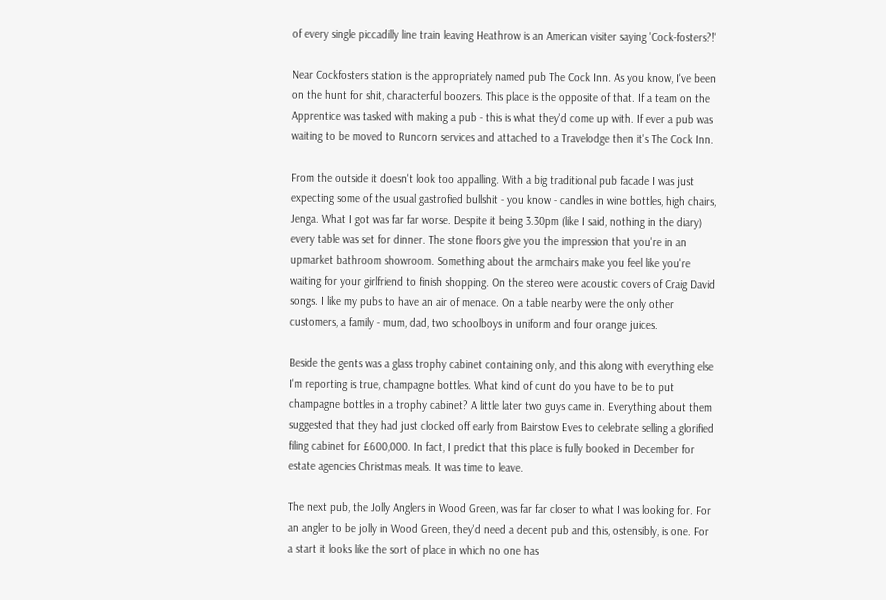of every single piccadilly line train leaving Heathrow is an American visiter saying 'Cock-fosters?!'

Near Cockfosters station is the appropriately named pub The Cock Inn. As you know, I've been on the hunt for shit, characterful boozers. This place is the opposite of that. If a team on the Apprentice was tasked with making a pub - this is what they'd come up with. If ever a pub was waiting to be moved to Runcorn services and attached to a Travelodge then it's The Cock Inn.

From the outside it doesn't look too appalling. With a big traditional pub facade I was just expecting some of the usual gastrofied bullshit - you know - candles in wine bottles, high chairs, Jenga. What I got was far far worse. Despite it being 3.30pm (like I said, nothing in the diary) every table was set for dinner. The stone floors give you the impression that you're in an upmarket bathroom showroom. Something about the armchairs make you feel like you're waiting for your girlfriend to finish shopping. On the stereo were acoustic covers of Craig David songs. I like my pubs to have an air of menace. On a table nearby were the only other customers, a family - mum, dad, two schoolboys in uniform and four orange juices.

Beside the gents was a glass trophy cabinet containing only, and this along with everything else I'm reporting is true, champagne bottles. What kind of cunt do you have to be to put champagne bottles in a trophy cabinet? A little later two guys came in. Everything about them suggested that they had just clocked off early from Bairstow Eves to celebrate selling a glorified filing cabinet for £600,000. In fact, I predict that this place is fully booked in December for estate agencies Christmas meals. It was time to leave.

The next pub, the Jolly Anglers in Wood Green, was far far closer to what I was looking for. For an angler to be jolly in Wood Green, they'd need a decent pub and this, ostensibly, is one. For a start it looks like the sort of place in which no one has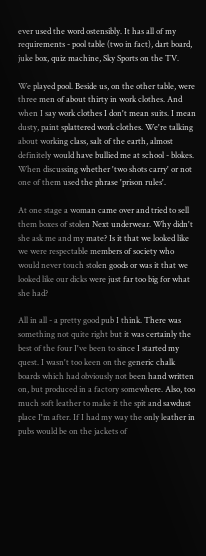ever used the word ostensibly. It has all of my requirements - pool table (two in fact), dart board, juke box, quiz machine, Sky Sports on the TV.

We played pool. Beside us, on the other table, were three men of about thirty in work clothes. And when I say work clothes I don't mean suits. I mean dusty, paint splattered work clothes. We're talking about working class, salt of the earth, almost definitely would have bullied me at school - blokes. When discussing whether 'two shots carry' or not one of them used the phrase 'prison rules'.

At one stage a woman came over and tried to sell them boxes of stolen Next underwear. Why didn't she ask me and my mate? Is it that we looked like we were respectable members of society who would never touch stolen goods or was it that we looked like our dicks were just far too big for what she had?

All in all - a pretty good pub I think. There was something not quite right but it was certainly the best of the four I've been to since I started my quest. I wasn't too keen on the generic chalk boards which had obviously not been hand written on, but produced in a factory somewhere. Also, too much soft leather to make it the spit and sawdust place I'm after. If I had my way the only leather in pubs would be on the jackets of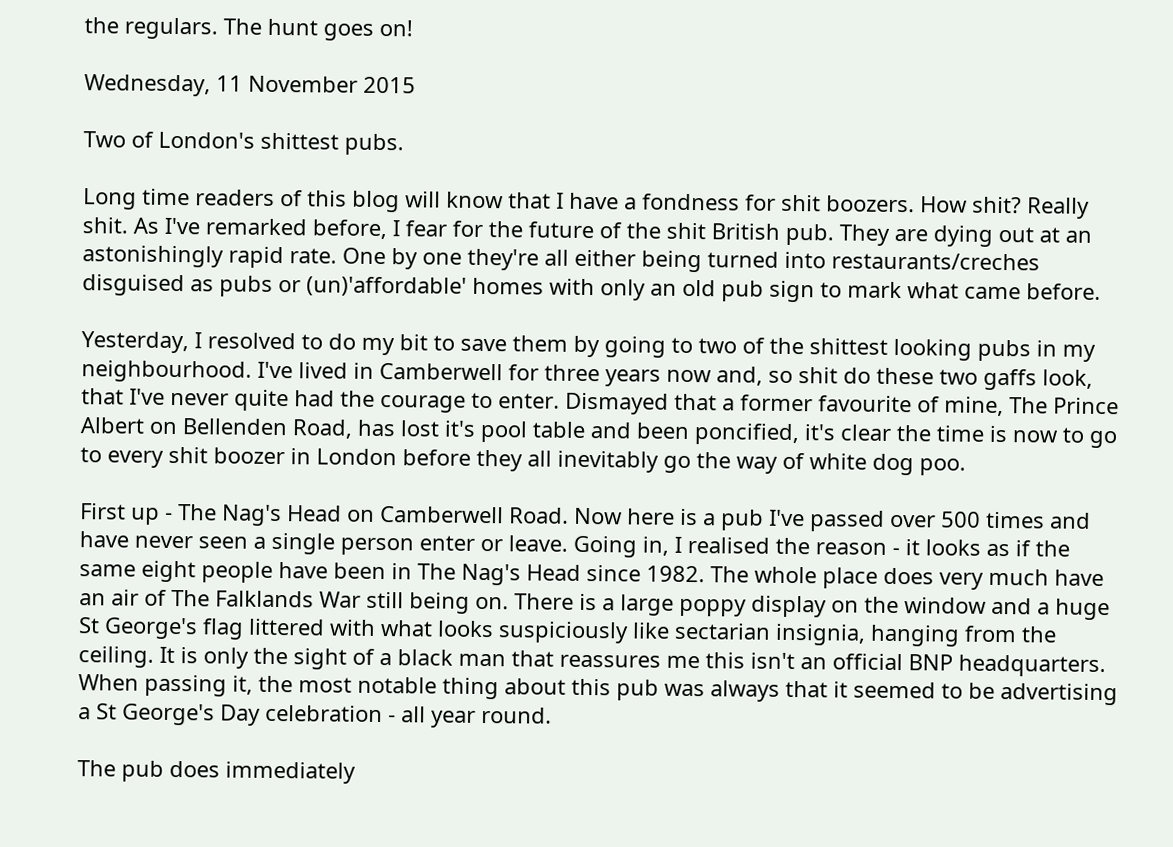the regulars. The hunt goes on!

Wednesday, 11 November 2015

Two of London's shittest pubs.

Long time readers of this blog will know that I have a fondness for shit boozers. How shit? Really shit. As I've remarked before, I fear for the future of the shit British pub. They are dying out at an astonishingly rapid rate. One by one they're all either being turned into restaurants/creches disguised as pubs or (un)'affordable' homes with only an old pub sign to mark what came before.

Yesterday, I resolved to do my bit to save them by going to two of the shittest looking pubs in my neighbourhood. I've lived in Camberwell for three years now and, so shit do these two gaffs look, that I've never quite had the courage to enter. Dismayed that a former favourite of mine, The Prince Albert on Bellenden Road, has lost it's pool table and been poncified, it's clear the time is now to go to every shit boozer in London before they all inevitably go the way of white dog poo.

First up - The Nag's Head on Camberwell Road. Now here is a pub I've passed over 500 times and have never seen a single person enter or leave. Going in, I realised the reason - it looks as if the same eight people have been in The Nag's Head since 1982. The whole place does very much have an air of The Falklands War still being on. There is a large poppy display on the window and a huge St George's flag littered with what looks suspiciously like sectarian insignia, hanging from the ceiling. It is only the sight of a black man that reassures me this isn't an official BNP headquarters. When passing it, the most notable thing about this pub was always that it seemed to be advertising a St George's Day celebration - all year round.

The pub does immediately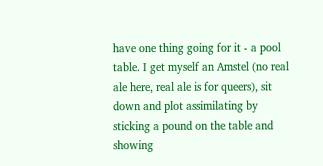have one thing going for it - a pool table. I get myself an Amstel (no real ale here, real ale is for queers), sit down and plot assimilating by sticking a pound on the table and showing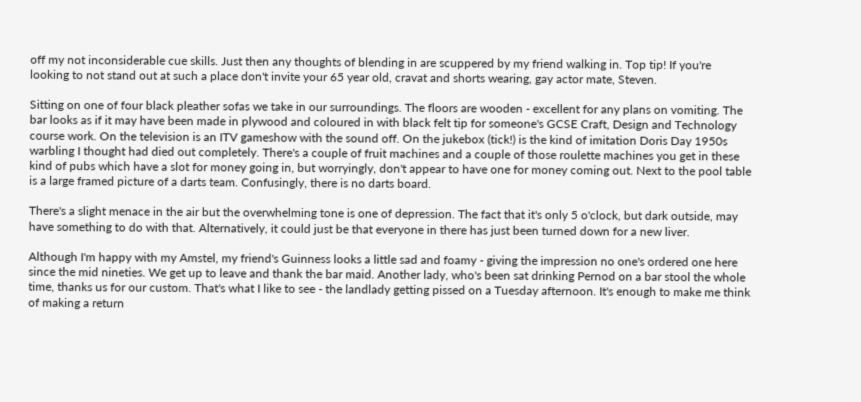off my not inconsiderable cue skills. Just then any thoughts of blending in are scuppered by my friend walking in. Top tip! If you're looking to not stand out at such a place don't invite your 65 year old, cravat and shorts wearing, gay actor mate, Steven.

Sitting on one of four black pleather sofas we take in our surroundings. The floors are wooden - excellent for any plans on vomiting. The bar looks as if it may have been made in plywood and coloured in with black felt tip for someone's GCSE Craft, Design and Technology course work. On the television is an ITV gameshow with the sound off. On the jukebox (tick!) is the kind of imitation Doris Day 1950s warbling I thought had died out completely. There's a couple of fruit machines and a couple of those roulette machines you get in these kind of pubs which have a slot for money going in, but worryingly, don't appear to have one for money coming out. Next to the pool table is a large framed picture of a darts team. Confusingly, there is no darts board.

There's a slight menace in the air but the overwhelming tone is one of depression. The fact that it's only 5 o'clock, but dark outside, may have something to do with that. Alternatively, it could just be that everyone in there has just been turned down for a new liver.

Although I'm happy with my Amstel, my friend's Guinness looks a little sad and foamy - giving the impression no one's ordered one here since the mid nineties. We get up to leave and thank the bar maid. Another lady, who's been sat drinking Pernod on a bar stool the whole time, thanks us for our custom. That's what I like to see - the landlady getting pissed on a Tuesday afternoon. It's enough to make me think of making a return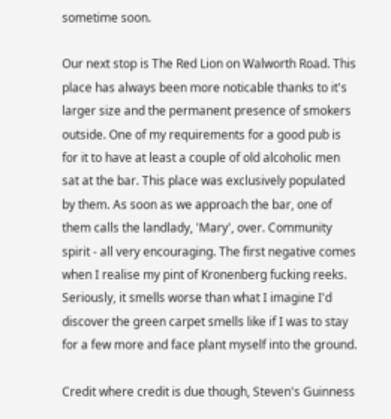sometime soon.

Our next stop is The Red Lion on Walworth Road. This place has always been more noticable thanks to it's larger size and the permanent presence of smokers outside. One of my requirements for a good pub is for it to have at least a couple of old alcoholic men sat at the bar. This place was exclusively populated by them. As soon as we approach the bar, one of them calls the landlady, 'Mary', over. Community spirit - all very encouraging. The first negative comes when I realise my pint of Kronenberg fucking reeks. Seriously, it smells worse than what I imagine I'd discover the green carpet smells like if I was to stay for a few more and face plant myself into the ground.

Credit where credit is due though, Steven's Guinness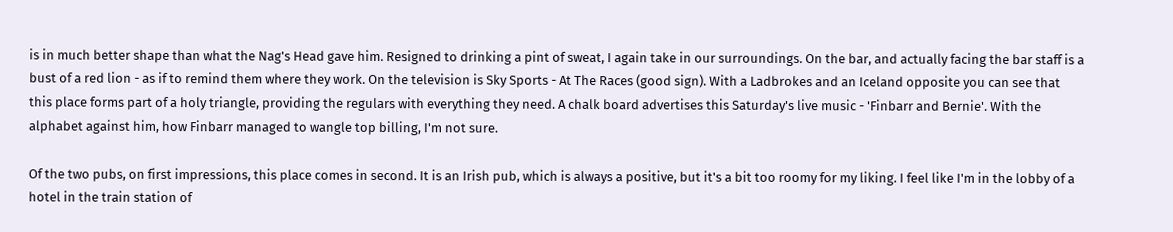is in much better shape than what the Nag's Head gave him. Resigned to drinking a pint of sweat, I again take in our surroundings. On the bar, and actually facing the bar staff is a bust of a red lion - as if to remind them where they work. On the television is Sky Sports - At The Races (good sign). With a Ladbrokes and an Iceland opposite you can see that this place forms part of a holy triangle, providing the regulars with everything they need. A chalk board advertises this Saturday's live music - 'Finbarr and Bernie'. With the alphabet against him, how Finbarr managed to wangle top billing, I'm not sure.

Of the two pubs, on first impressions, this place comes in second. It is an Irish pub, which is always a positive, but it's a bit too roomy for my liking. I feel like I'm in the lobby of a hotel in the train station of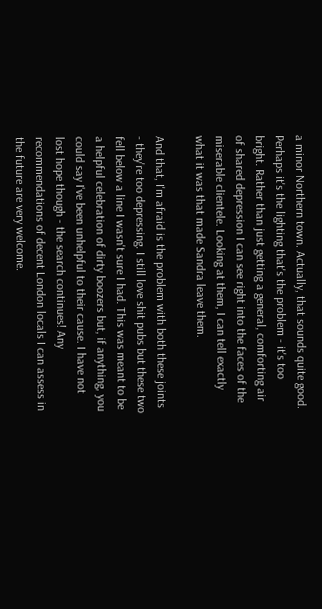a minor Northern town. Actually, that sounds quite good. Perhaps it's the lighting that's the problem - it's too bright. Rather than just getting a general, comforting air of shared depression I can see right into the faces of the miserable clientele. Looking at them, I can tell exactly what it was that made Sandra leave them.

And that, I'm afraid is the problem with both these joints - they're too depressing. I still love shit pubs but these two fell below a line I wasn't sure I had. This was meant to be a helpful celebration of dirty boozers but, if anything, you could say I've been unhelpful to their cause. I have not lost hope though - the search continues! Any recommendations of decent London locals I can assess in the future are very welcome.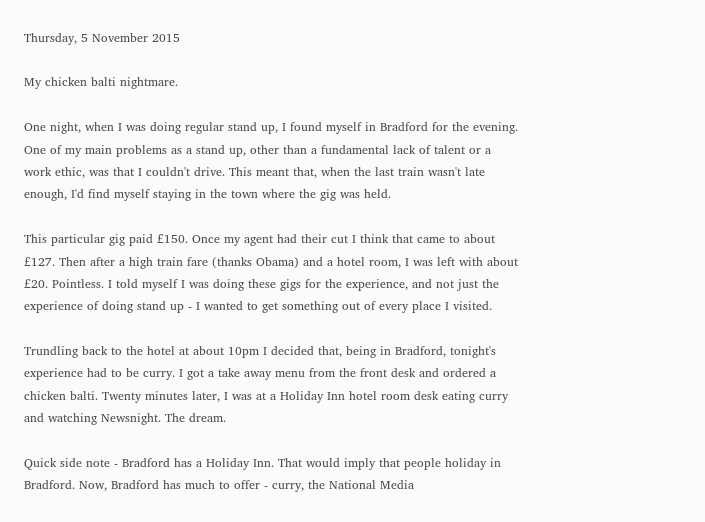Thursday, 5 November 2015

My chicken balti nightmare.

One night, when I was doing regular stand up, I found myself in Bradford for the evening. One of my main problems as a stand up, other than a fundamental lack of talent or a work ethic, was that I couldn't drive. This meant that, when the last train wasn't late enough, I'd find myself staying in the town where the gig was held.

This particular gig paid £150. Once my agent had their cut I think that came to about £127. Then after a high train fare (thanks Obama) and a hotel room, I was left with about £20. Pointless. I told myself I was doing these gigs for the experience, and not just the experience of doing stand up - I wanted to get something out of every place I visited.

Trundling back to the hotel at about 10pm I decided that, being in Bradford, tonight's experience had to be curry. I got a take away menu from the front desk and ordered a chicken balti. Twenty minutes later, I was at a Holiday Inn hotel room desk eating curry and watching Newsnight. The dream.

Quick side note - Bradford has a Holiday Inn. That would imply that people holiday in Bradford. Now, Bradford has much to offer - curry, the National Media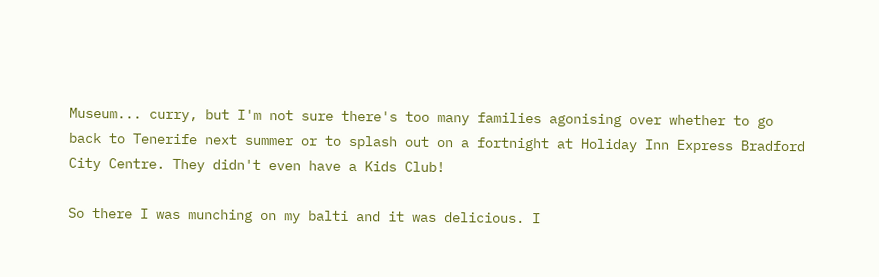Museum... curry, but I'm not sure there's too many families agonising over whether to go back to Tenerife next summer or to splash out on a fortnight at Holiday Inn Express Bradford City Centre. They didn't even have a Kids Club!

So there I was munching on my balti and it was delicious. I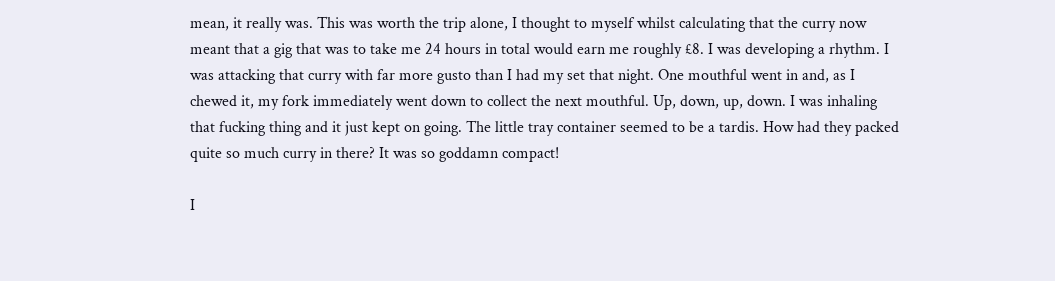mean, it really was. This was worth the trip alone, I thought to myself whilst calculating that the curry now meant that a gig that was to take me 24 hours in total would earn me roughly £8. I was developing a rhythm. I was attacking that curry with far more gusto than I had my set that night. One mouthful went in and, as I chewed it, my fork immediately went down to collect the next mouthful. Up, down, up, down. I was inhaling that fucking thing and it just kept on going. The little tray container seemed to be a tardis. How had they packed quite so much curry in there? It was so goddamn compact!

I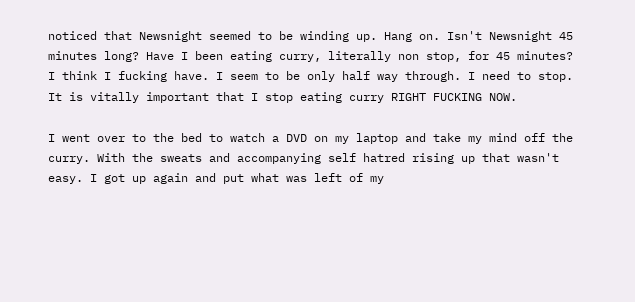noticed that Newsnight seemed to be winding up. Hang on. Isn't Newsnight 45 minutes long? Have I been eating curry, literally non stop, for 45 minutes? I think I fucking have. I seem to be only half way through. I need to stop. It is vitally important that I stop eating curry RIGHT FUCKING NOW.

I went over to the bed to watch a DVD on my laptop and take my mind off the curry. With the sweats and accompanying self hatred rising up that wasn't easy. I got up again and put what was left of my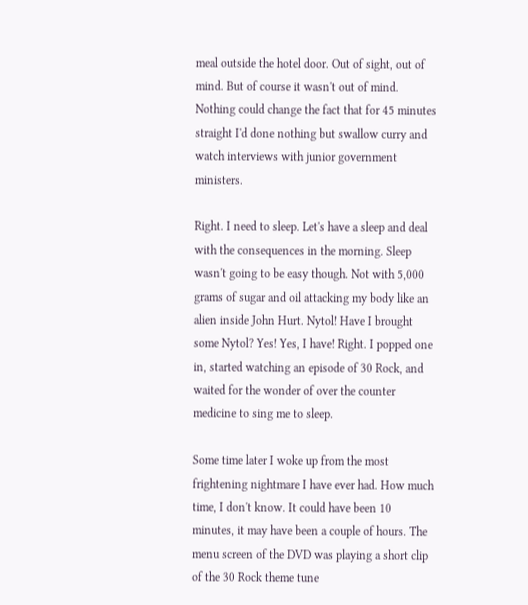meal outside the hotel door. Out of sight, out of mind. But of course it wasn't out of mind. Nothing could change the fact that for 45 minutes straight I'd done nothing but swallow curry and watch interviews with junior government ministers.

Right. I need to sleep. Let's have a sleep and deal with the consequences in the morning. Sleep wasn't going to be easy though. Not with 5,000 grams of sugar and oil attacking my body like an alien inside John Hurt. Nytol! Have I brought some Nytol? Yes! Yes, I have! Right. I popped one in, started watching an episode of 30 Rock, and waited for the wonder of over the counter medicine to sing me to sleep.

Some time later I woke up from the most frightening nightmare I have ever had. How much time, I don't know. It could have been 10 minutes, it may have been a couple of hours. The menu screen of the DVD was playing a short clip of the 30 Rock theme tune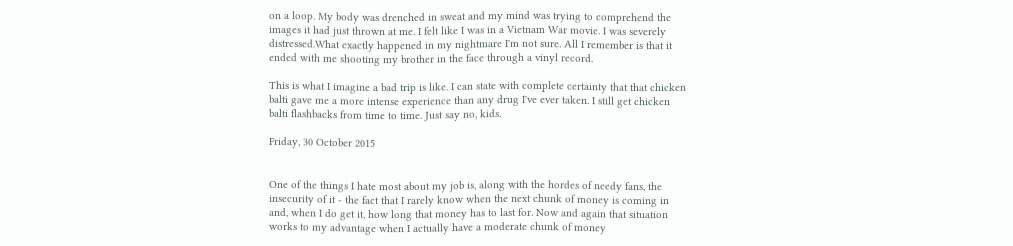on a loop. My body was drenched in sweat and my mind was trying to comprehend the images it had just thrown at me. I felt like I was in a Vietnam War movie. I was severely distressed.What exactly happened in my nightmare I'm not sure. All I remember is that it ended with me shooting my brother in the face through a vinyl record.

This is what I imagine a bad trip is like. I can state with complete certainty that that chicken balti gave me a more intense experience than any drug I've ever taken. I still get chicken balti flashbacks from time to time. Just say no, kids.

Friday, 30 October 2015


One of the things I hate most about my job is, along with the hordes of needy fans, the insecurity of it - the fact that I rarely know when the next chunk of money is coming in and, when I do get it, how long that money has to last for. Now and again that situation works to my advantage when I actually have a moderate chunk of money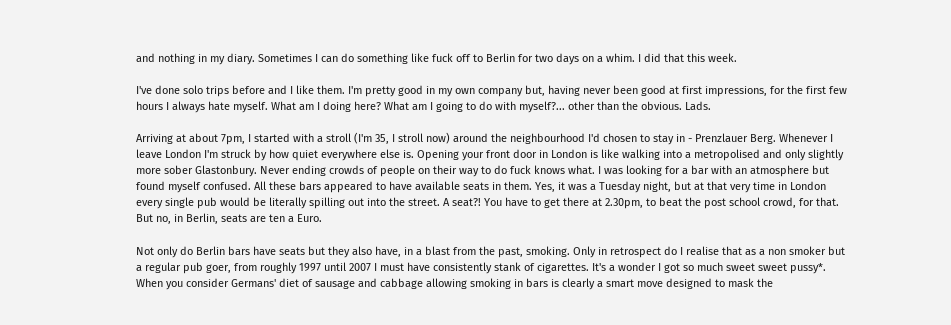and nothing in my diary. Sometimes I can do something like fuck off to Berlin for two days on a whim. I did that this week.

I've done solo trips before and I like them. I'm pretty good in my own company but, having never been good at first impressions, for the first few hours I always hate myself. What am I doing here? What am I going to do with myself?... other than the obvious. Lads.

Arriving at about 7pm, I started with a stroll (I'm 35, I stroll now) around the neighbourhood I'd chosen to stay in - Prenzlauer Berg. Whenever I leave London I'm struck by how quiet everywhere else is. Opening your front door in London is like walking into a metropolised and only slightly more sober Glastonbury. Never ending crowds of people on their way to do fuck knows what. I was looking for a bar with an atmosphere but found myself confused. All these bars appeared to have available seats in them. Yes, it was a Tuesday night, but at that very time in London every single pub would be literally spilling out into the street. A seat?! You have to get there at 2.30pm, to beat the post school crowd, for that. But no, in Berlin, seats are ten a Euro.

Not only do Berlin bars have seats but they also have, in a blast from the past, smoking. Only in retrospect do I realise that as a non smoker but a regular pub goer, from roughly 1997 until 2007 I must have consistently stank of cigarettes. It's a wonder I got so much sweet sweet pussy*. When you consider Germans' diet of sausage and cabbage allowing smoking in bars is clearly a smart move designed to mask the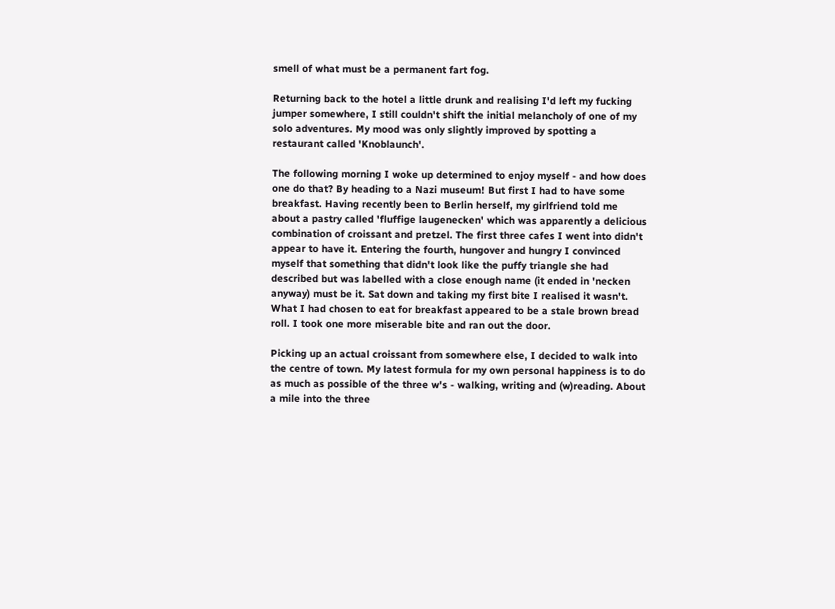smell of what must be a permanent fart fog.

Returning back to the hotel a little drunk and realising I'd left my fucking jumper somewhere, I still couldn't shift the initial melancholy of one of my solo adventures. My mood was only slightly improved by spotting a restaurant called 'Knoblaunch'.

The following morning I woke up determined to enjoy myself - and how does one do that? By heading to a Nazi museum! But first I had to have some breakfast. Having recently been to Berlin herself, my girlfriend told me about a pastry called 'fluffige laugenecken' which was apparently a delicious combination of croissant and pretzel. The first three cafes I went into didn't appear to have it. Entering the fourth, hungover and hungry I convinced myself that something that didn't look like the puffy triangle she had described but was labelled with a close enough name (it ended in 'necken anyway) must be it. Sat down and taking my first bite I realised it wasn't. What I had chosen to eat for breakfast appeared to be a stale brown bread roll. I took one more miserable bite and ran out the door.

Picking up an actual croissant from somewhere else, I decided to walk into the centre of town. My latest formula for my own personal happiness is to do as much as possible of the three w's - walking, writing and (w)reading. About a mile into the three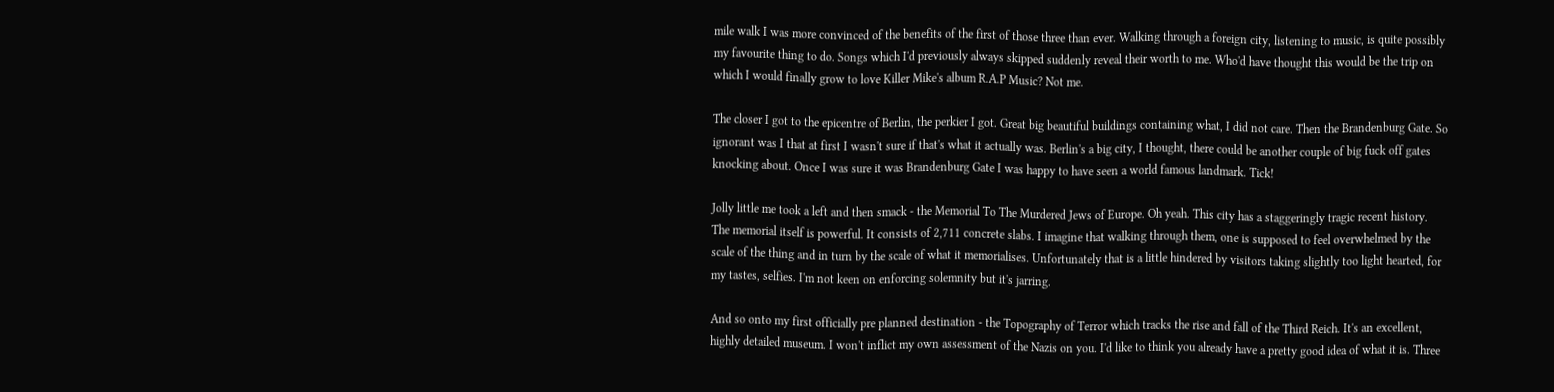mile walk I was more convinced of the benefits of the first of those three than ever. Walking through a foreign city, listening to music, is quite possibly my favourite thing to do. Songs which I'd previously always skipped suddenly reveal their worth to me. Who'd have thought this would be the trip on which I would finally grow to love Killer Mike's album R.A.P Music? Not me.

The closer I got to the epicentre of Berlin, the perkier I got. Great big beautiful buildings containing what, I did not care. Then the Brandenburg Gate. So ignorant was I that at first I wasn't sure if that's what it actually was. Berlin's a big city, I thought, there could be another couple of big fuck off gates knocking about. Once I was sure it was Brandenburg Gate I was happy to have seen a world famous landmark. Tick!

Jolly little me took a left and then smack - the Memorial To The Murdered Jews of Europe. Oh yeah. This city has a staggeringly tragic recent history. The memorial itself is powerful. It consists of 2,711 concrete slabs. I imagine that walking through them, one is supposed to feel overwhelmed by the scale of the thing and in turn by the scale of what it memorialises. Unfortunately that is a little hindered by visitors taking slightly too light hearted, for my tastes, selfies. I'm not keen on enforcing solemnity but it's jarring.

And so onto my first officially pre planned destination - the Topography of Terror which tracks the rise and fall of the Third Reich. It's an excellent, highly detailed museum. I won't inflict my own assessment of the Nazis on you. I'd like to think you already have a pretty good idea of what it is. Three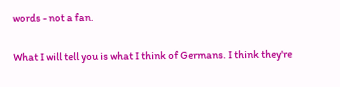words - not a fan.

What I will tell you is what I think of Germans. I think they're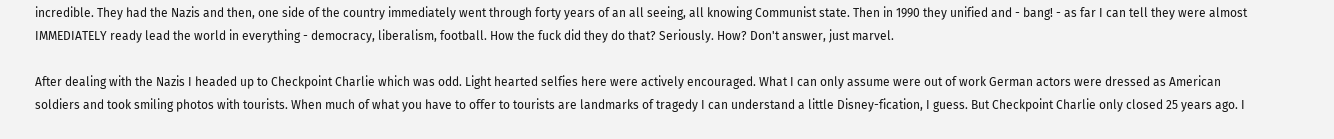incredible. They had the Nazis and then, one side of the country immediately went through forty years of an all seeing, all knowing Communist state. Then in 1990 they unified and - bang! - as far I can tell they were almost IMMEDIATELY ready lead the world in everything - democracy, liberalism, football. How the fuck did they do that? Seriously. How? Don't answer, just marvel.

After dealing with the Nazis I headed up to Checkpoint Charlie which was odd. Light hearted selfies here were actively encouraged. What I can only assume were out of work German actors were dressed as American soldiers and took smiling photos with tourists. When much of what you have to offer to tourists are landmarks of tragedy I can understand a little Disney-fication, I guess. But Checkpoint Charlie only closed 25 years ago. I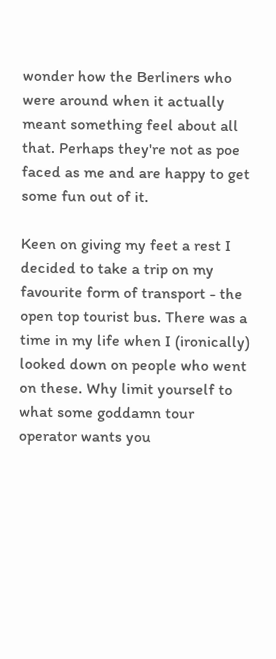wonder how the Berliners who were around when it actually meant something feel about all that. Perhaps they're not as poe faced as me and are happy to get some fun out of it.

Keen on giving my feet a rest I decided to take a trip on my favourite form of transport - the open top tourist bus. There was a time in my life when I (ironically) looked down on people who went on these. Why limit yourself to what some goddamn tour operator wants you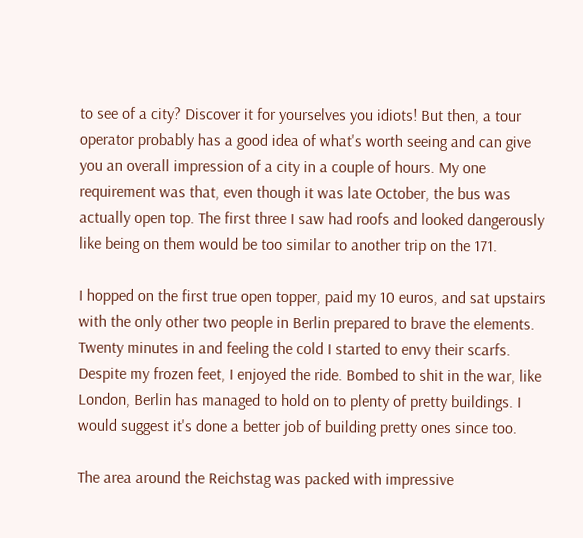to see of a city? Discover it for yourselves you idiots! But then, a tour operator probably has a good idea of what's worth seeing and can give you an overall impression of a city in a couple of hours. My one requirement was that, even though it was late October, the bus was actually open top. The first three I saw had roofs and looked dangerously like being on them would be too similar to another trip on the 171.

I hopped on the first true open topper, paid my 10 euros, and sat upstairs with the only other two people in Berlin prepared to brave the elements. Twenty minutes in and feeling the cold I started to envy their scarfs. Despite my frozen feet, I enjoyed the ride. Bombed to shit in the war, like London, Berlin has managed to hold on to plenty of pretty buildings. I would suggest it's done a better job of building pretty ones since too.

The area around the Reichstag was packed with impressive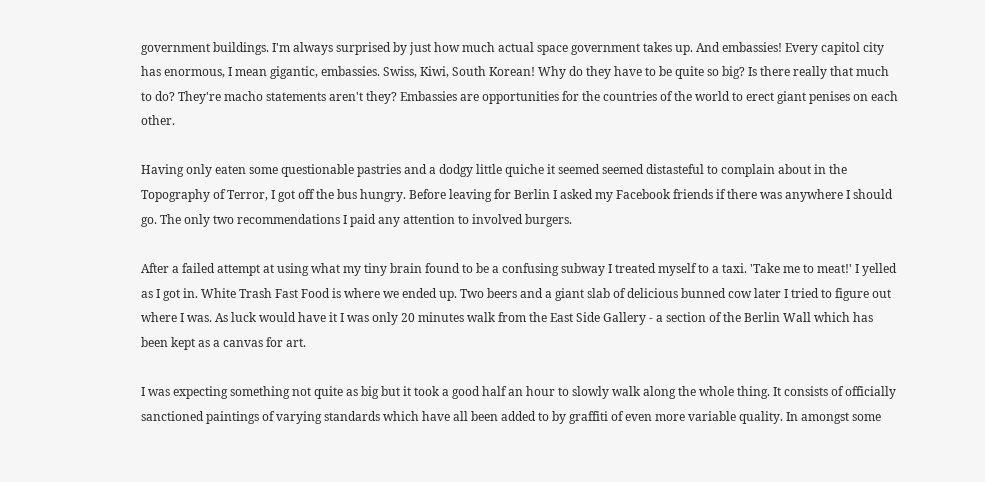government buildings. I'm always surprised by just how much actual space government takes up. And embassies! Every capitol city has enormous, I mean gigantic, embassies. Swiss, Kiwi, South Korean! Why do they have to be quite so big? Is there really that much to do? They're macho statements aren't they? Embassies are opportunities for the countries of the world to erect giant penises on each other.

Having only eaten some questionable pastries and a dodgy little quiche it seemed seemed distasteful to complain about in the Topography of Terror, I got off the bus hungry. Before leaving for Berlin I asked my Facebook friends if there was anywhere I should go. The only two recommendations I paid any attention to involved burgers.

After a failed attempt at using what my tiny brain found to be a confusing subway I treated myself to a taxi. 'Take me to meat!' I yelled as I got in. White Trash Fast Food is where we ended up. Two beers and a giant slab of delicious bunned cow later I tried to figure out where I was. As luck would have it I was only 20 minutes walk from the East Side Gallery - a section of the Berlin Wall which has been kept as a canvas for art.

I was expecting something not quite as big but it took a good half an hour to slowly walk along the whole thing. It consists of officially sanctioned paintings of varying standards which have all been added to by graffiti of even more variable quality. In amongst some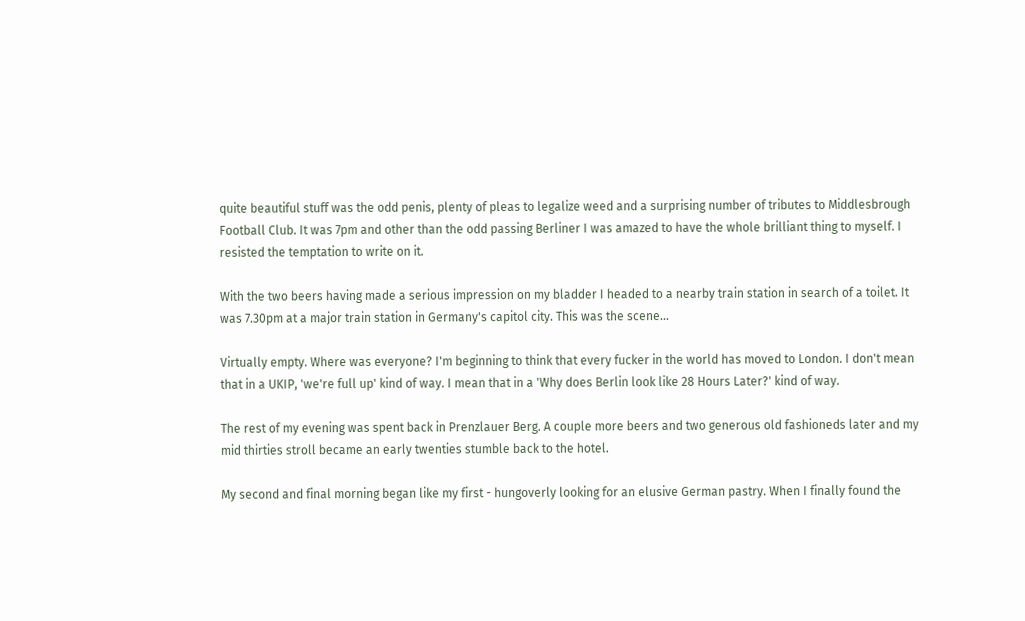quite beautiful stuff was the odd penis, plenty of pleas to legalize weed and a surprising number of tributes to Middlesbrough Football Club. It was 7pm and other than the odd passing Berliner I was amazed to have the whole brilliant thing to myself. I resisted the temptation to write on it.

With the two beers having made a serious impression on my bladder I headed to a nearby train station in search of a toilet. It was 7.30pm at a major train station in Germany's capitol city. This was the scene...

Virtually empty. Where was everyone? I'm beginning to think that every fucker in the world has moved to London. I don't mean that in a UKIP, 'we're full up' kind of way. I mean that in a 'Why does Berlin look like 28 Hours Later?' kind of way.

The rest of my evening was spent back in Prenzlauer Berg. A couple more beers and two generous old fashioneds later and my mid thirties stroll became an early twenties stumble back to the hotel.

My second and final morning began like my first - hungoverly looking for an elusive German pastry. When I finally found the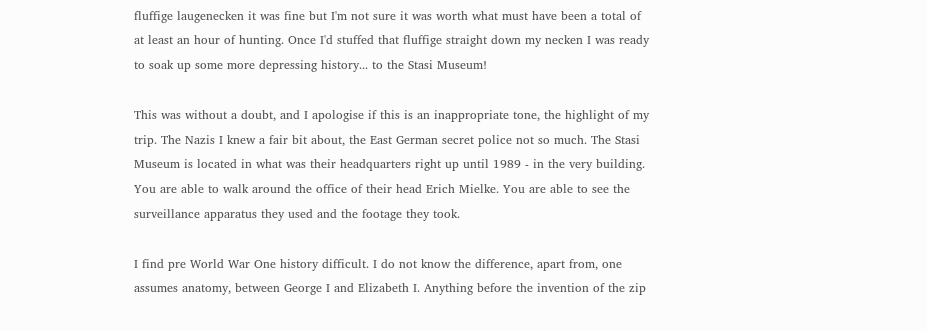fluffige laugenecken it was fine but I'm not sure it was worth what must have been a total of at least an hour of hunting. Once I'd stuffed that fluffige straight down my necken I was ready to soak up some more depressing history... to the Stasi Museum!

This was without a doubt, and I apologise if this is an inappropriate tone, the highlight of my trip. The Nazis I knew a fair bit about, the East German secret police not so much. The Stasi Museum is located in what was their headquarters right up until 1989 - in the very building. You are able to walk around the office of their head Erich Mielke. You are able to see the surveillance apparatus they used and the footage they took.

I find pre World War One history difficult. I do not know the difference, apart from, one assumes anatomy, between George I and Elizabeth I. Anything before the invention of the zip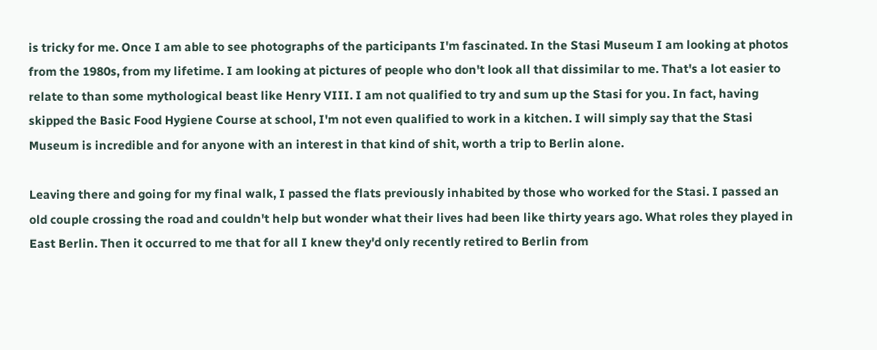is tricky for me. Once I am able to see photographs of the participants I'm fascinated. In the Stasi Museum I am looking at photos from the 1980s, from my lifetime. I am looking at pictures of people who don't look all that dissimilar to me. That's a lot easier to relate to than some mythological beast like Henry VIII. I am not qualified to try and sum up the Stasi for you. In fact, having skipped the Basic Food Hygiene Course at school, I'm not even qualified to work in a kitchen. I will simply say that the Stasi Museum is incredible and for anyone with an interest in that kind of shit, worth a trip to Berlin alone.

Leaving there and going for my final walk, I passed the flats previously inhabited by those who worked for the Stasi. I passed an old couple crossing the road and couldn't help but wonder what their lives had been like thirty years ago. What roles they played in East Berlin. Then it occurred to me that for all I knew they'd only recently retired to Berlin from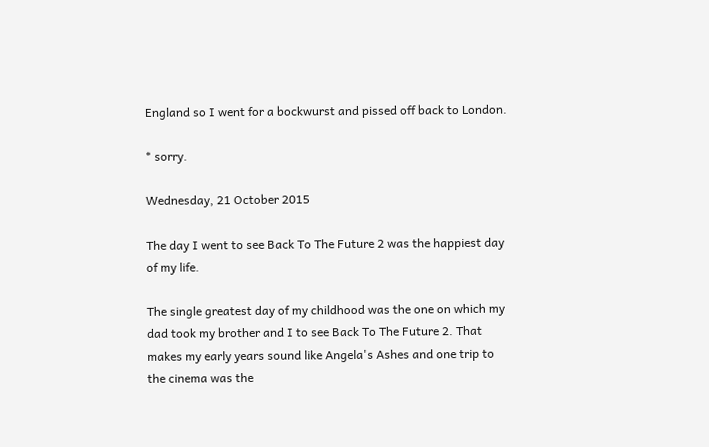England so I went for a bockwurst and pissed off back to London.

* sorry.

Wednesday, 21 October 2015

The day I went to see Back To The Future 2 was the happiest day of my life.

The single greatest day of my childhood was the one on which my dad took my brother and I to see Back To The Future 2. That makes my early years sound like Angela's Ashes and one trip to the cinema was the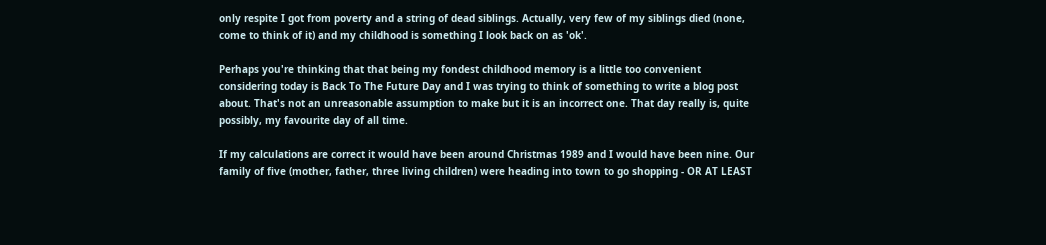only respite I got from poverty and a string of dead siblings. Actually, very few of my siblings died (none, come to think of it) and my childhood is something I look back on as 'ok'.

Perhaps you're thinking that that being my fondest childhood memory is a little too convenient considering today is Back To The Future Day and I was trying to think of something to write a blog post about. That's not an unreasonable assumption to make but it is an incorrect one. That day really is, quite possibly, my favourite day of all time.

If my calculations are correct it would have been around Christmas 1989 and I would have been nine. Our family of five (mother, father, three living children) were heading into town to go shopping - OR AT LEAST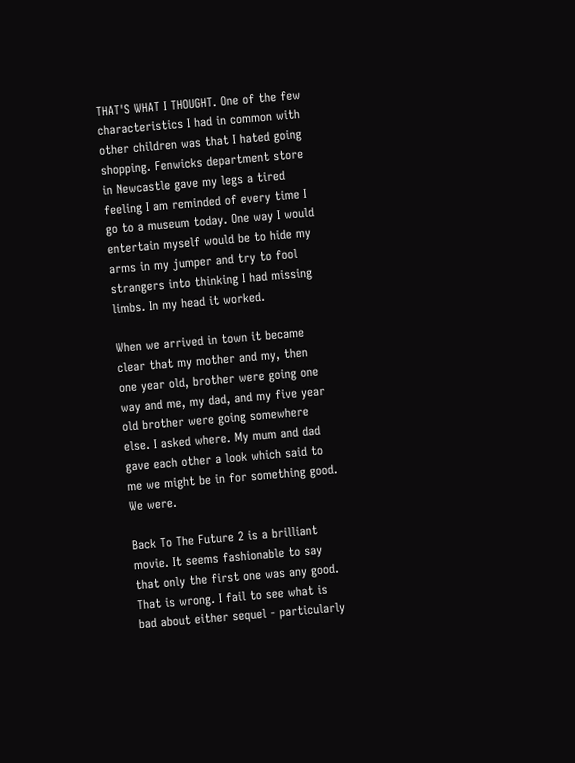THAT'S WHAT I THOUGHT. One of the few characteristics I had in common with other children was that I hated going shopping. Fenwicks department store in Newcastle gave my legs a tired feeling I am reminded of every time I go to a museum today. One way I would entertain myself would be to hide my arms in my jumper and try to fool strangers into thinking I had missing limbs. In my head it worked.

When we arrived in town it became clear that my mother and my, then one year old, brother were going one way and me, my dad, and my five year old brother were going somewhere else. I asked where. My mum and dad gave each other a look which said to me we might be in for something good. We were.

Back To The Future 2 is a brilliant movie. It seems fashionable to say that only the first one was any good. That is wrong. I fail to see what is bad about either sequel - particularly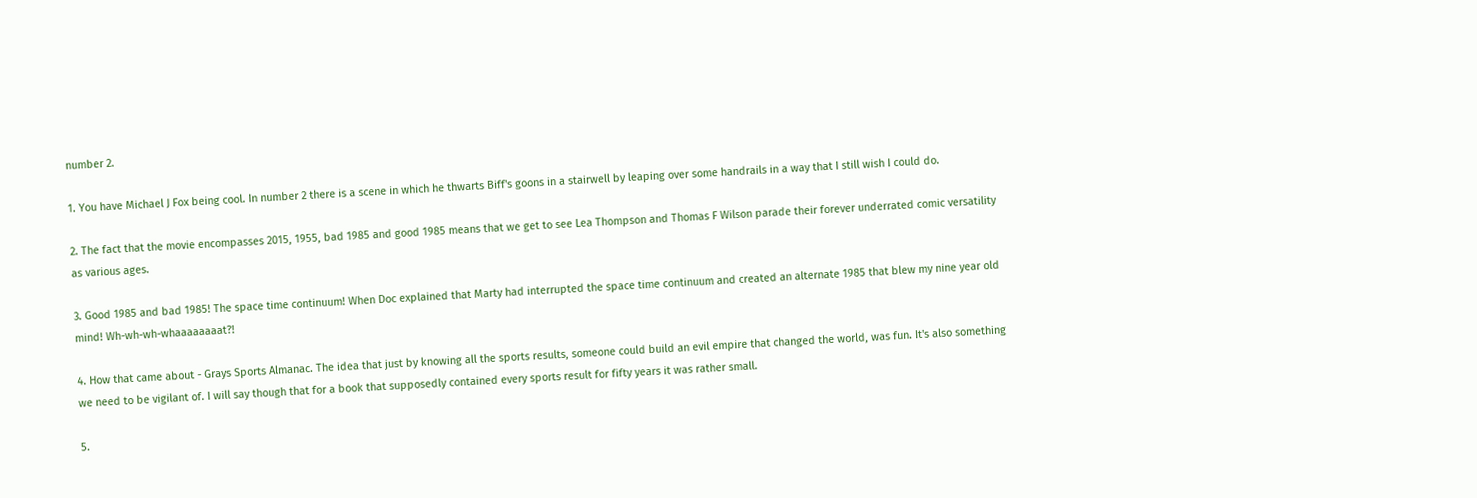number 2.

1. You have Michael J Fox being cool. In number 2 there is a scene in which he thwarts Biff's goons in a stairwell by leaping over some handrails in a way that I still wish I could do.

2. The fact that the movie encompasses 2015, 1955, bad 1985 and good 1985 means that we get to see Lea Thompson and Thomas F Wilson parade their forever underrated comic versatility as various ages.

3. Good 1985 and bad 1985! The space time continuum! When Doc explained that Marty had interrupted the space time continuum and created an alternate 1985 that blew my nine year old mind! Wh-wh-wh-whaaaaaaaat?!

4. How that came about - Grays Sports Almanac. The idea that just by knowing all the sports results, someone could build an evil empire that changed the world, was fun. It's also something we need to be vigilant of. I will say though that for a book that supposedly contained every sports result for fifty years it was rather small.

5.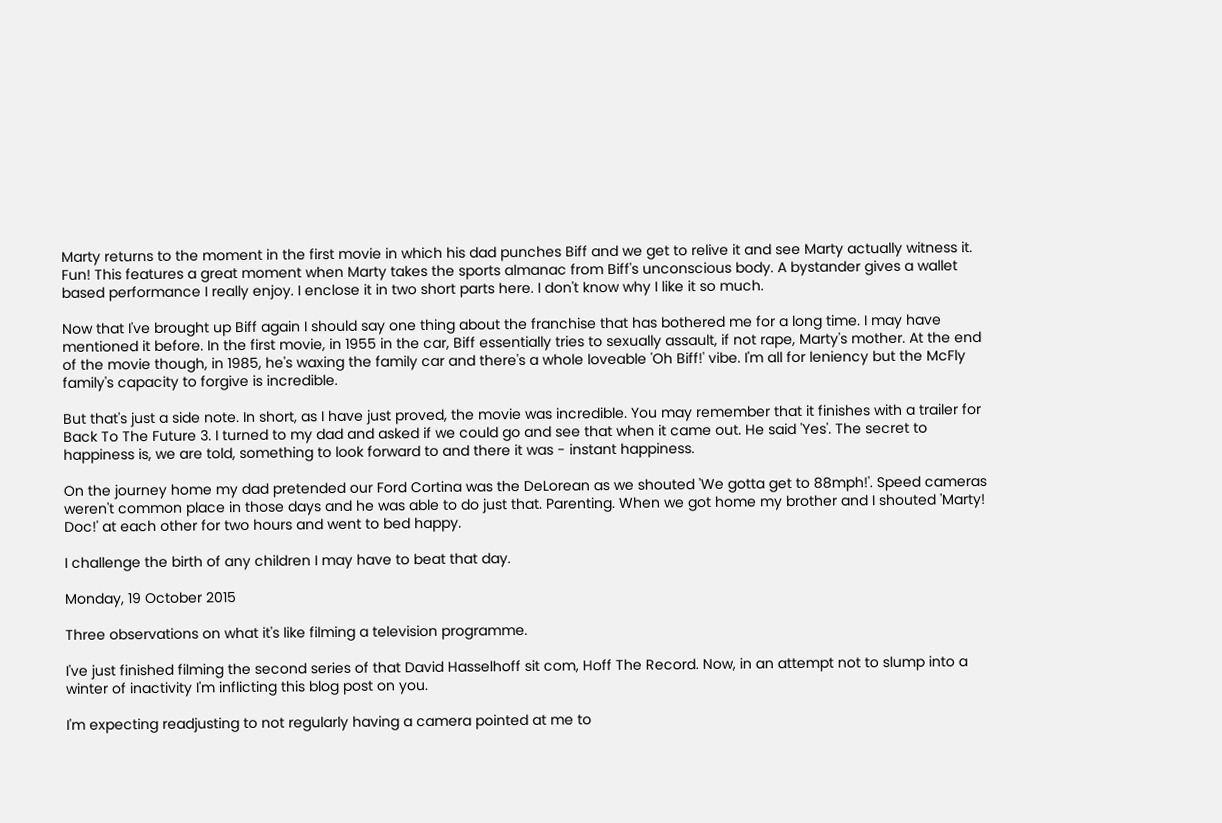Marty returns to the moment in the first movie in which his dad punches Biff and we get to relive it and see Marty actually witness it. Fun! This features a great moment when Marty takes the sports almanac from Biff's unconscious body. A bystander gives a wallet based performance I really enjoy. I enclose it in two short parts here. I don't know why I like it so much.

Now that I've brought up Biff again I should say one thing about the franchise that has bothered me for a long time. I may have mentioned it before. In the first movie, in 1955 in the car, Biff essentially tries to sexually assault, if not rape, Marty's mother. At the end of the movie though, in 1985, he's waxing the family car and there's a whole loveable 'Oh Biff!' vibe. I'm all for leniency but the McFly family's capacity to forgive is incredible.

But that's just a side note. In short, as I have just proved, the movie was incredible. You may remember that it finishes with a trailer for Back To The Future 3. I turned to my dad and asked if we could go and see that when it came out. He said 'Yes'. The secret to happiness is, we are told, something to look forward to and there it was - instant happiness.

On the journey home my dad pretended our Ford Cortina was the DeLorean as we shouted 'We gotta get to 88mph!'. Speed cameras weren't common place in those days and he was able to do just that. Parenting. When we got home my brother and I shouted 'Marty! Doc!' at each other for two hours and went to bed happy.

I challenge the birth of any children I may have to beat that day.

Monday, 19 October 2015

Three observations on what it's like filming a television programme.

I've just finished filming the second series of that David Hasselhoff sit com, Hoff The Record. Now, in an attempt not to slump into a winter of inactivity I'm inflicting this blog post on you.

I'm expecting readjusting to not regularly having a camera pointed at me to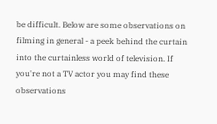be difficult. Below are some observations on filming in general - a peek behind the curtain into the curtainless world of television. If you're not a TV actor you may find these observations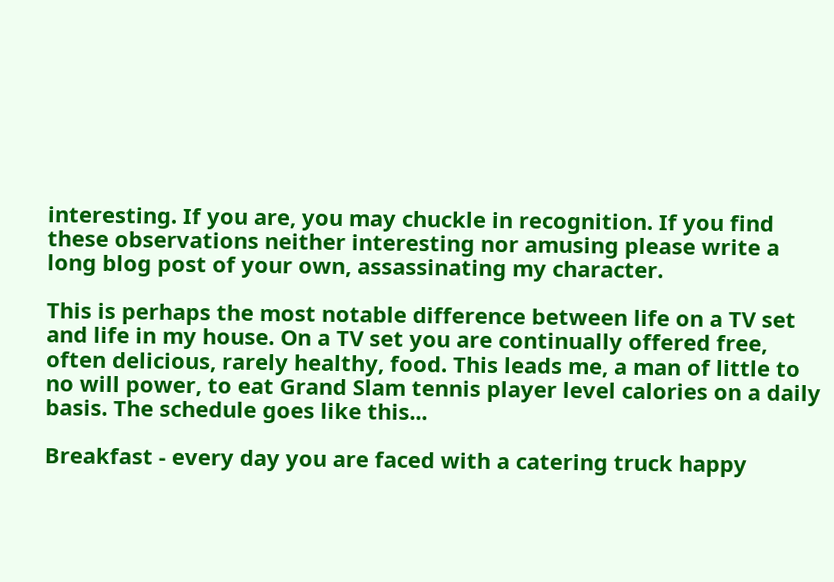interesting. If you are, you may chuckle in recognition. If you find these observations neither interesting nor amusing please write a long blog post of your own, assassinating my character.

This is perhaps the most notable difference between life on a TV set and life in my house. On a TV set you are continually offered free, often delicious, rarely healthy, food. This leads me, a man of little to no will power, to eat Grand Slam tennis player level calories on a daily basis. The schedule goes like this...

Breakfast - every day you are faced with a catering truck happy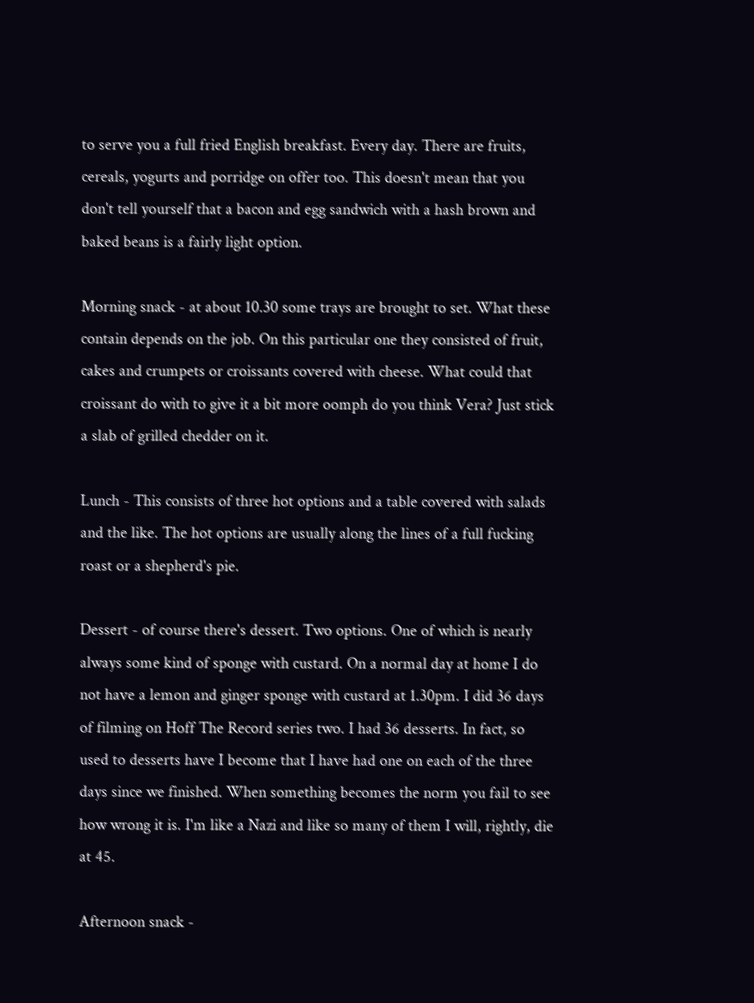to serve you a full fried English breakfast. Every day. There are fruits, cereals, yogurts and porridge on offer too. This doesn't mean that you don't tell yourself that a bacon and egg sandwich with a hash brown and baked beans is a fairly light option.

Morning snack - at about 10.30 some trays are brought to set. What these contain depends on the job. On this particular one they consisted of fruit, cakes and crumpets or croissants covered with cheese. What could that croissant do with to give it a bit more oomph do you think Vera? Just stick a slab of grilled chedder on it.

Lunch - This consists of three hot options and a table covered with salads and the like. The hot options are usually along the lines of a full fucking roast or a shepherd's pie.

Dessert - of course there's dessert. Two options. One of which is nearly always some kind of sponge with custard. On a normal day at home I do not have a lemon and ginger sponge with custard at 1.30pm. I did 36 days of filming on Hoff The Record series two. I had 36 desserts. In fact, so used to desserts have I become that I have had one on each of the three days since we finished. When something becomes the norm you fail to see how wrong it is. I'm like a Nazi and like so many of them I will, rightly, die at 45.

Afternoon snack -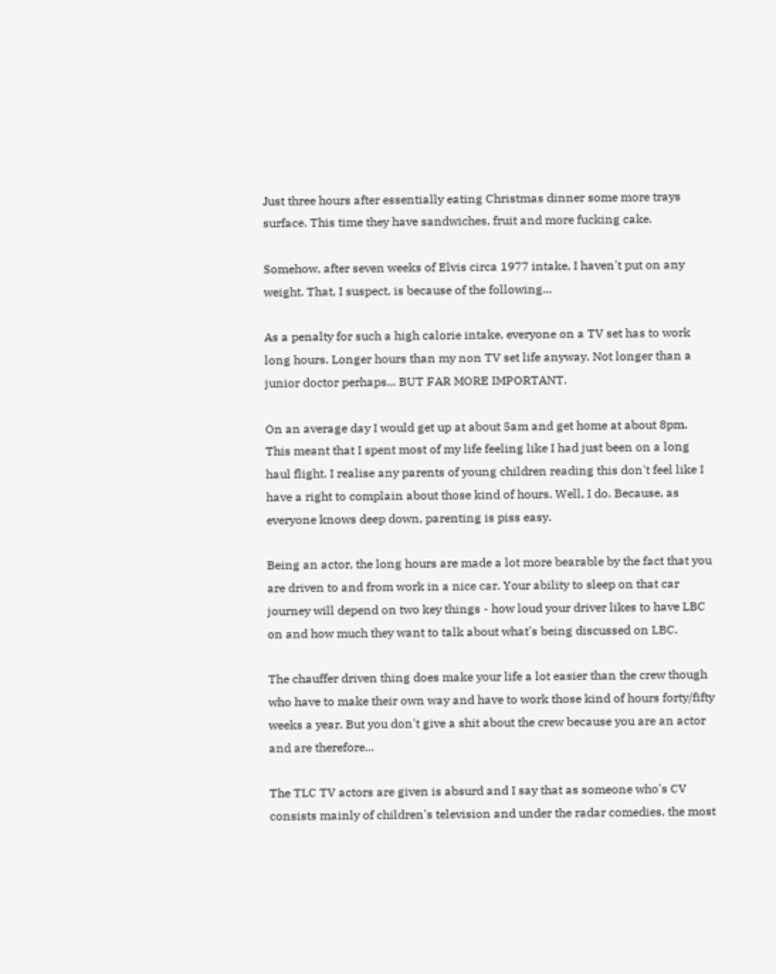Just three hours after essentially eating Christmas dinner some more trays surface. This time they have sandwiches, fruit and more fucking cake.

Somehow, after seven weeks of Elvis circa 1977 intake, I haven't put on any weight. That, I suspect, is because of the following...

As a penalty for such a high calorie intake, everyone on a TV set has to work long hours. Longer hours than my non TV set life anyway. Not longer than a junior doctor perhaps... BUT FAR MORE IMPORTANT.

On an average day I would get up at about 5am and get home at about 8pm. This meant that I spent most of my life feeling like I had just been on a long haul flight. I realise any parents of young children reading this don't feel like I have a right to complain about those kind of hours. Well, I do. Because, as everyone knows deep down, parenting is piss easy.

Being an actor, the long hours are made a lot more bearable by the fact that you are driven to and from work in a nice car. Your ability to sleep on that car journey will depend on two key things - how loud your driver likes to have LBC on and how much they want to talk about what's being discussed on LBC.

The chauffer driven thing does make your life a lot easier than the crew though who have to make their own way and have to work those kind of hours forty/fifty weeks a year. But you don't give a shit about the crew because you are an actor and are therefore...

The TLC TV actors are given is absurd and I say that as someone who's CV consists mainly of children's television and under the radar comedies, the most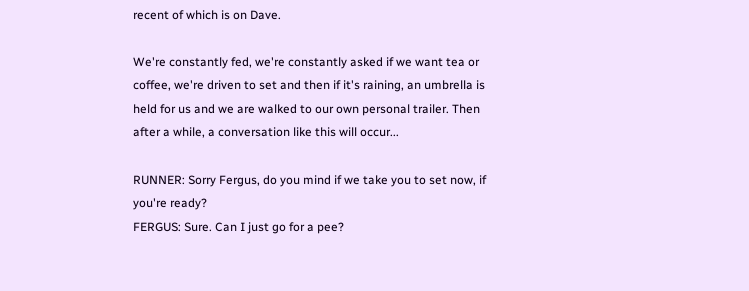recent of which is on Dave.

We're constantly fed, we're constantly asked if we want tea or coffee, we're driven to set and then if it's raining, an umbrella is held for us and we are walked to our own personal trailer. Then after a while, a conversation like this will occur...

RUNNER: Sorry Fergus, do you mind if we take you to set now, if you're ready?
FERGUS: Sure. Can I just go for a pee?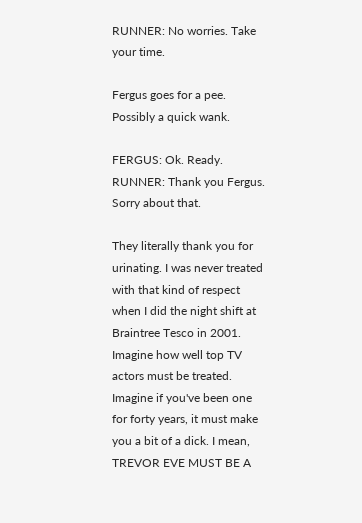RUNNER: No worries. Take your time.

Fergus goes for a pee. Possibly a quick wank.

FERGUS: Ok. Ready.
RUNNER: Thank you Fergus. Sorry about that.

They literally thank you for urinating. I was never treated with that kind of respect when I did the night shift at Braintree Tesco in 2001. Imagine how well top TV actors must be treated. Imagine if you've been one for forty years, it must make you a bit of a dick. I mean, TREVOR EVE MUST BE A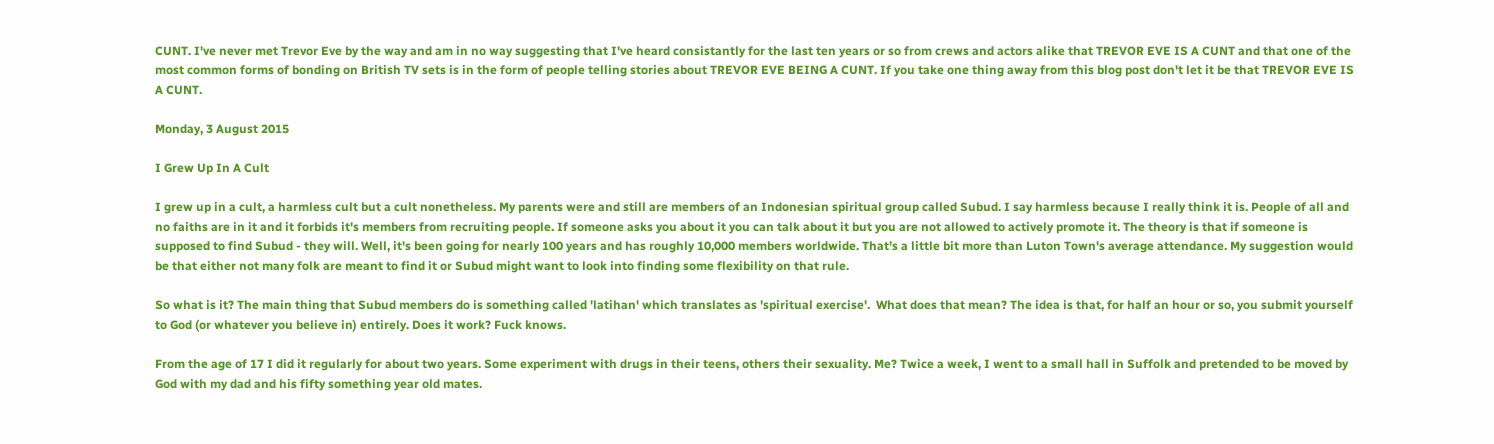CUNT. I've never met Trevor Eve by the way and am in no way suggesting that I've heard consistantly for the last ten years or so from crews and actors alike that TREVOR EVE IS A CUNT and that one of the most common forms of bonding on British TV sets is in the form of people telling stories about TREVOR EVE BEING A CUNT. If you take one thing away from this blog post don't let it be that TREVOR EVE IS A CUNT.

Monday, 3 August 2015

I Grew Up In A Cult

I grew up in a cult, a harmless cult but a cult nonetheless. My parents were and still are members of an Indonesian spiritual group called Subud. I say harmless because I really think it is. People of all and no faiths are in it and it forbids it's members from recruiting people. If someone asks you about it you can talk about it but you are not allowed to actively promote it. The theory is that if someone is supposed to find Subud - they will. Well, it's been going for nearly 100 years and has roughly 10,000 members worldwide. That's a little bit more than Luton Town's average attendance. My suggestion would be that either not many folk are meant to find it or Subud might want to look into finding some flexibility on that rule.

So what is it? The main thing that Subud members do is something called 'latihan' which translates as 'spiritual exercise'.  What does that mean? The idea is that, for half an hour or so, you submit yourself to God (or whatever you believe in) entirely. Does it work? Fuck knows.

From the age of 17 I did it regularly for about two years. Some experiment with drugs in their teens, others their sexuality. Me? Twice a week, I went to a small hall in Suffolk and pretended to be moved by God with my dad and his fifty something year old mates.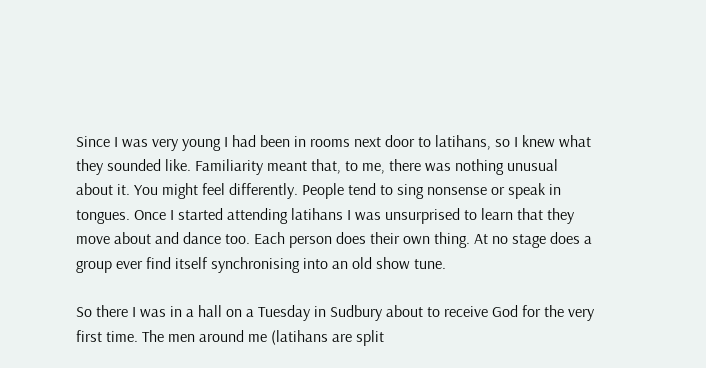Since I was very young I had been in rooms next door to latihans, so I knew what they sounded like. Familiarity meant that, to me, there was nothing unusual about it. You might feel differently. People tend to sing nonsense or speak in tongues. Once I started attending latihans I was unsurprised to learn that they move about and dance too. Each person does their own thing. At no stage does a group ever find itself synchronising into an old show tune.

So there I was in a hall on a Tuesday in Sudbury about to receive God for the very first time. The men around me (latihans are split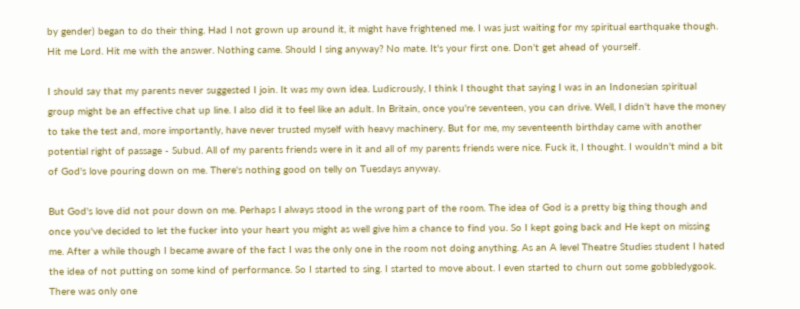by gender) began to do their thing. Had I not grown up around it, it might have frightened me. I was just waiting for my spiritual earthquake though. Hit me Lord. Hit me with the answer. Nothing came. Should I sing anyway? No mate. It's your first one. Don't get ahead of yourself.

I should say that my parents never suggested I join. It was my own idea. Ludicrously, I think I thought that saying I was in an Indonesian spiritual group might be an effective chat up line. I also did it to feel like an adult. In Britain, once you're seventeen, you can drive. Well, I didn't have the money to take the test and, more importantly, have never trusted myself with heavy machinery. But for me, my seventeenth birthday came with another potential right of passage - Subud. All of my parents friends were in it and all of my parents friends were nice. Fuck it, I thought. I wouldn't mind a bit of God's love pouring down on me. There's nothing good on telly on Tuesdays anyway.

But God's love did not pour down on me. Perhaps I always stood in the wrong part of the room. The idea of God is a pretty big thing though and once you've decided to let the fucker into your heart you might as well give him a chance to find you. So I kept going back and He kept on missing me. After a while though I became aware of the fact I was the only one in the room not doing anything. As an A level Theatre Studies student I hated the idea of not putting on some kind of performance. So I started to sing. I started to move about. I even started to churn out some gobbledygook. There was only one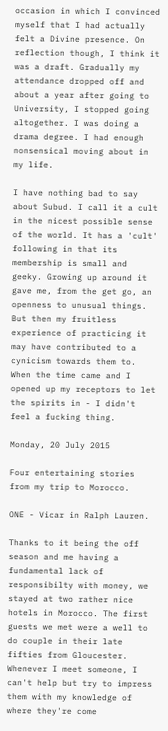occasion in which I convinced myself that I had actually felt a Divine presence. On reflection though, I think it was a draft. Gradually my attendance dropped off and about a year after going to University, I stopped going altogether. I was doing a drama degree. I had enough nonsensical moving about in my life.

I have nothing bad to say about Subud. I call it a cult in the nicest possible sense of the world. It has a 'cult' following in that its membership is small and geeky. Growing up around it gave me, from the get go, an openness to unusual things. But then my fruitless experience of practicing it may have contributed to a cynicism towards them to. When the time came and I opened up my receptors to let the spirits in - I didn't feel a fucking thing.

Monday, 20 July 2015

Four entertaining stories from my trip to Morocco.

ONE - Vicar in Ralph Lauren.

Thanks to it being the off season and me having a fundamental lack of responsibilty with money, we stayed at two rather nice hotels in Morocco. The first guests we met were a well to do couple in their late fifties from Gloucester. Whenever I meet someone, I can't help but try to impress them with my knowledge of where they're come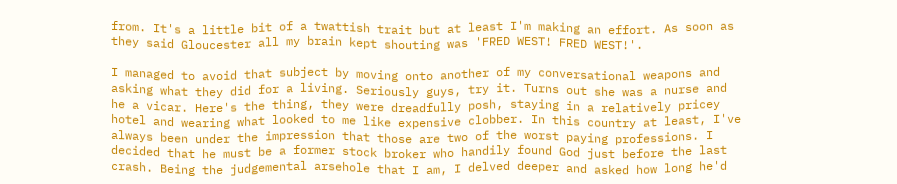from. It's a little bit of a twattish trait but at least I'm making an effort. As soon as they said Gloucester all my brain kept shouting was 'FRED WEST! FRED WEST!'.

I managed to avoid that subject by moving onto another of my conversational weapons and asking what they did for a living. Seriously guys, try it. Turns out she was a nurse and he a vicar. Here's the thing, they were dreadfully posh, staying in a relatively pricey hotel and wearing what looked to me like expensive clobber. In this country at least, I've always been under the impression that those are two of the worst paying professions. I decided that he must be a former stock broker who handily found God just before the last crash. Being the judgemental arsehole that I am, I delved deeper and asked how long he'd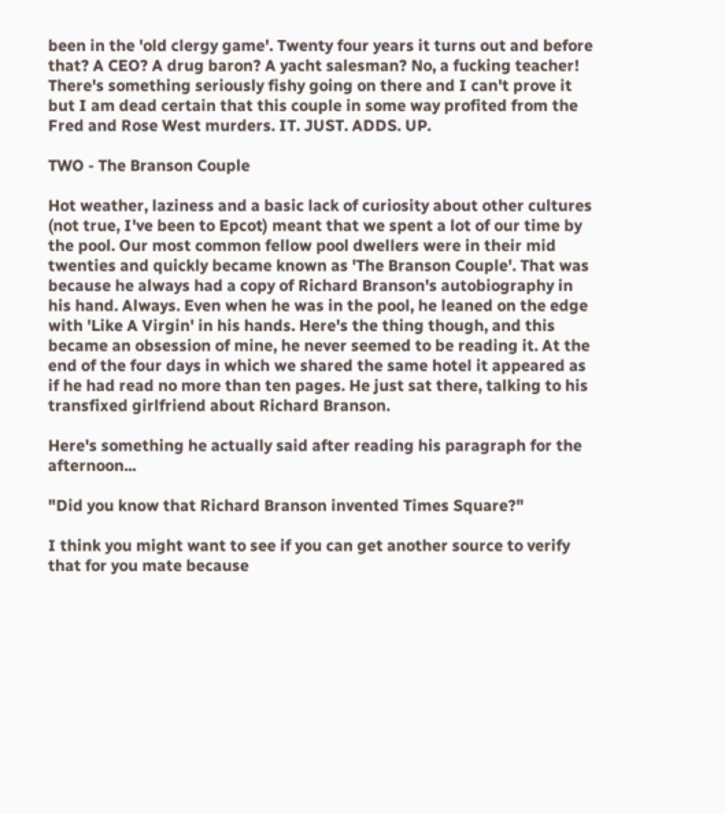been in the 'old clergy game'. Twenty four years it turns out and before that? A CEO? A drug baron? A yacht salesman? No, a fucking teacher! There's something seriously fishy going on there and I can't prove it but I am dead certain that this couple in some way profited from the Fred and Rose West murders. IT. JUST. ADDS. UP.

TWO - The Branson Couple

Hot weather, laziness and a basic lack of curiosity about other cultures (not true, I've been to Epcot) meant that we spent a lot of our time by the pool. Our most common fellow pool dwellers were in their mid twenties and quickly became known as 'The Branson Couple'. That was because he always had a copy of Richard Branson's autobiography in his hand. Always. Even when he was in the pool, he leaned on the edge with 'Like A Virgin' in his hands. Here's the thing though, and this became an obsession of mine, he never seemed to be reading it. At the end of the four days in which we shared the same hotel it appeared as if he had read no more than ten pages. He just sat there, talking to his transfixed girlfriend about Richard Branson.

Here's something he actually said after reading his paragraph for the afternoon...

"Did you know that Richard Branson invented Times Square?"

I think you might want to see if you can get another source to verify that for you mate because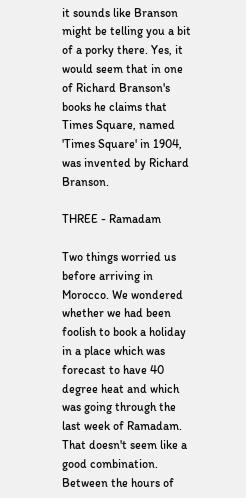it sounds like Branson might be telling you a bit of a porky there. Yes, it would seem that in one of Richard Branson's books he claims that Times Square, named 'Times Square' in 1904, was invented by Richard Branson.

THREE - Ramadam

Two things worried us before arriving in Morocco. We wondered whether we had been foolish to book a holiday in a place which was forecast to have 40 degree heat and which was going through the last week of Ramadam. That doesn't seem like a good combination. Between the hours of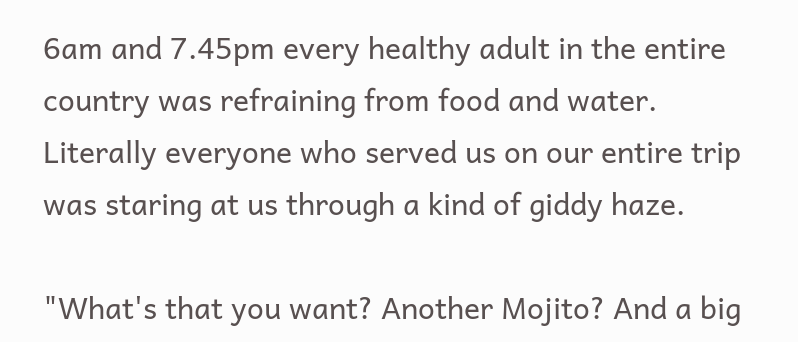6am and 7.45pm every healthy adult in the entire country was refraining from food and water. Literally everyone who served us on our entire trip was staring at us through a kind of giddy haze.

"What's that you want? Another Mojito? And a big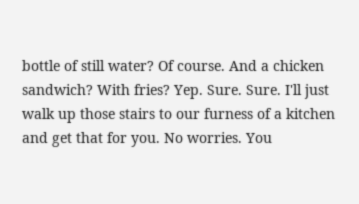bottle of still water? Of course. And a chicken sandwich? With fries? Yep. Sure. Sure. I'll just walk up those stairs to our furness of a kitchen and get that for you. No worries. You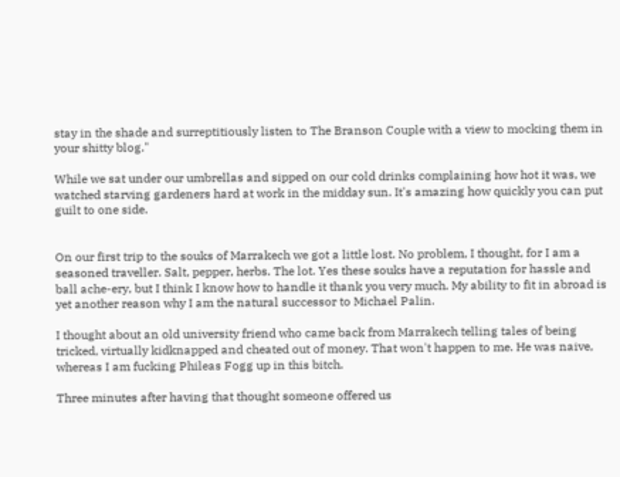stay in the shade and surreptitiously listen to The Branson Couple with a view to mocking them in your shitty blog."

While we sat under our umbrellas and sipped on our cold drinks complaining how hot it was, we watched starving gardeners hard at work in the midday sun. It's amazing how quickly you can put guilt to one side.


On our first trip to the souks of Marrakech we got a little lost. No problem, I thought, for I am a seasoned traveller. Salt, pepper, herbs. The lot. Yes these souks have a reputation for hassle and ball ache-ery, but I think I know how to handle it thank you very much. My ability to fit in abroad is yet another reason why I am the natural successor to Michael Palin.

I thought about an old university friend who came back from Marrakech telling tales of being tricked, virtually kidknapped and cheated out of money. That won't happen to me. He was naive, whereas I am fucking Phileas Fogg up in this bitch.

Three minutes after having that thought someone offered us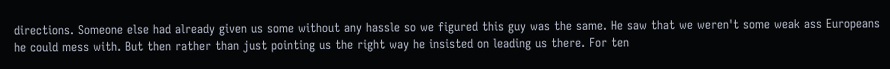directions. Someone else had already given us some without any hassle so we figured this guy was the same. He saw that we weren't some weak ass Europeans he could mess with. But then rather than just pointing us the right way he insisted on leading us there. For ten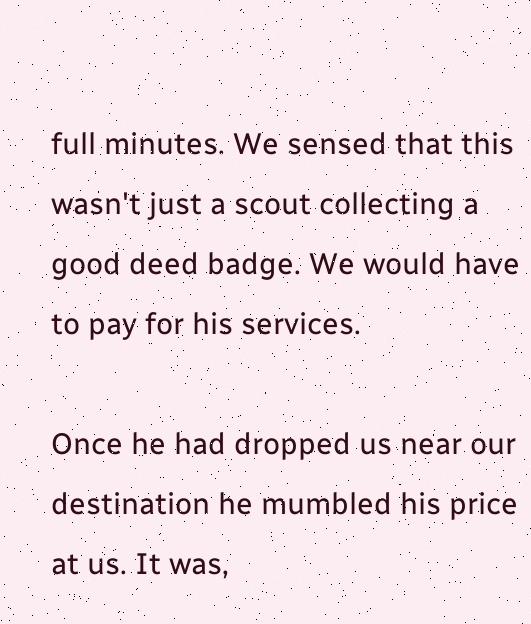full minutes. We sensed that this wasn't just a scout collecting a good deed badge. We would have to pay for his services.

Once he had dropped us near our destination he mumbled his price at us. It was,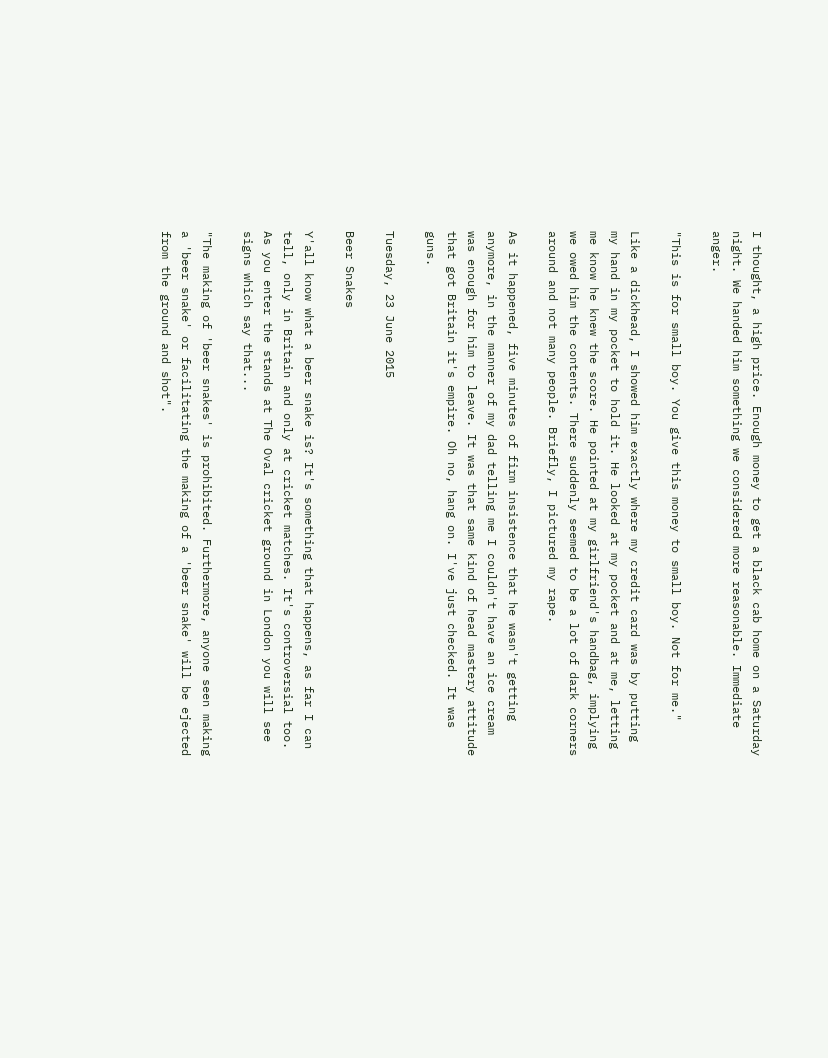I thought, a high price. Enough money to get a black cab home on a Saturday night. We handed him something we considered more reasonable. Immediate anger.

"This is for small boy. You give this money to small boy. Not for me."

Like a dickhead, I showed him exactly where my credit card was by putting my hand in my pocket to hold it. He looked at my pocket and at me, letting me know he knew the score. He pointed at my girlfriend's handbag, implying we owed him the contents. There suddenly seemed to be a lot of dark corners around and not many people. Briefly, I pictured my rape.

As it happened, five minutes of firm insistence that he wasn't getting anymore, in the manner of my dad telling me I couldn't have an ice cream was enough for him to leave. It was that same kind of head mastery attitude that got Britain it's empire. Oh no, hang on. I've just checked. It was guns.

Tuesday, 23 June 2015

Beer Snakes

Y'all know what a beer snake is? It's something that happens, as far I can tell, only in Britain and only at cricket matches. It's controversial too. As you enter the stands at The Oval cricket ground in London you will see signs which say that...

"The making of 'beer snakes' is prohibited. Furthermore, anyone seen making a 'beer snake' or facilitating the making of a 'beer snake' will be ejected from the ground and shot".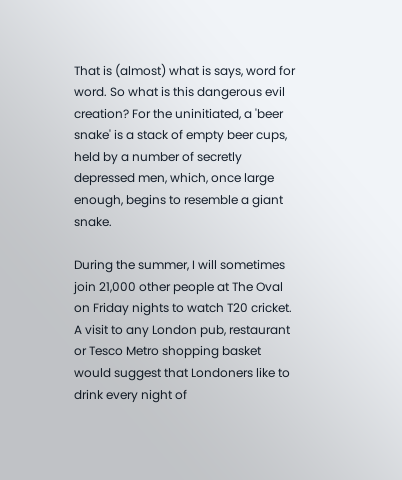That is (almost) what is says, word for word. So what is this dangerous evil creation? For the uninitiated, a 'beer snake' is a stack of empty beer cups, held by a number of secretly depressed men, which, once large enough, begins to resemble a giant snake.

During the summer, I will sometimes join 21,000 other people at The Oval on Friday nights to watch T20 cricket. A visit to any London pub, restaurant or Tesco Metro shopping basket would suggest that Londoners like to drink every night of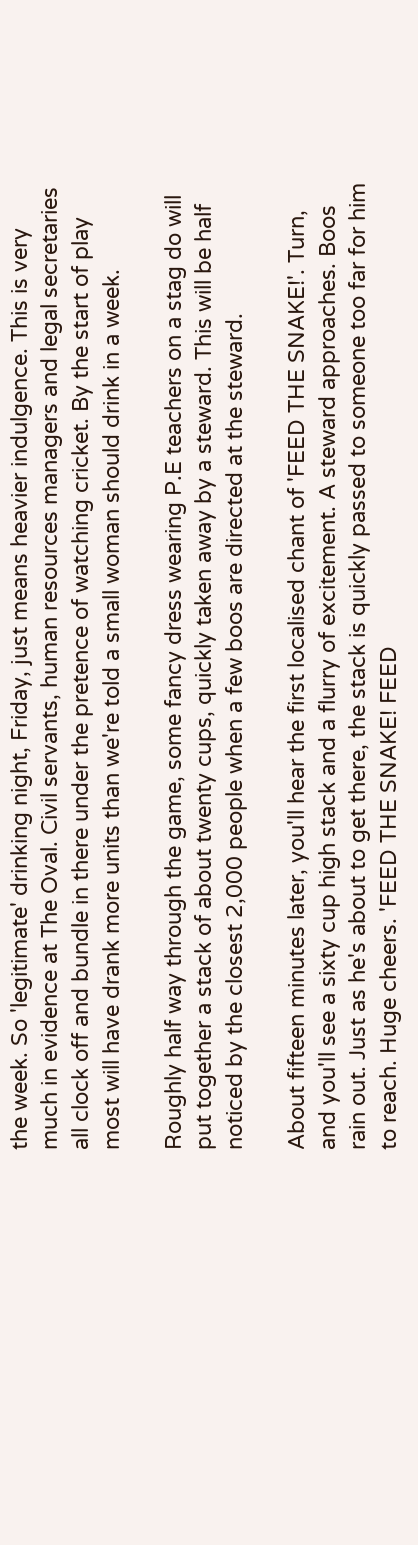the week. So 'legitimate' drinking night, Friday, just means heavier indulgence. This is very much in evidence at The Oval. Civil servants, human resources managers and legal secretaries all clock off and bundle in there under the pretence of watching cricket. By the start of play most will have drank more units than we're told a small woman should drink in a week.

Roughly half way through the game, some fancy dress wearing P.E teachers on a stag do will put together a stack of about twenty cups, quickly taken away by a steward. This will be half noticed by the closest 2,000 people when a few boos are directed at the steward.

About fifteen minutes later, you'll hear the first localised chant of 'FEED THE SNAKE!'. Turn, and you'll see a sixty cup high stack and a flurry of excitement. A steward approaches. Boos rain out. Just as he's about to get there, the stack is quickly passed to someone too far for him to reach. Huge cheers. 'FEED THE SNAKE! FEED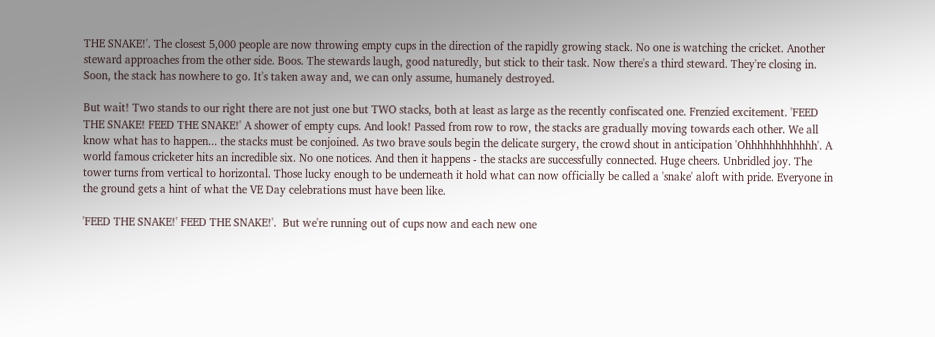THE SNAKE!'. The closest 5,000 people are now throwing empty cups in the direction of the rapidly growing stack. No one is watching the cricket. Another steward approaches from the other side. Boos. The stewards laugh, good naturedly, but stick to their task. Now there's a third steward. They're closing in. Soon, the stack has nowhere to go. It's taken away and, we can only assume, humanely destroyed.

But wait! Two stands to our right there are not just one but TWO stacks, both at least as large as the recently confiscated one. Frenzied excitement. 'FEED THE SNAKE! FEED THE SNAKE!' A shower of empty cups. And look! Passed from row to row, the stacks are gradually moving towards each other. We all know what has to happen... the stacks must be conjoined. As two brave souls begin the delicate surgery, the crowd shout in anticipation 'Ohhhhhhhhhhhh'. A world famous cricketer hits an incredible six. No one notices. And then it happens - the stacks are successfully connected. Huge cheers. Unbridled joy. The tower turns from vertical to horizontal. Those lucky enough to be underneath it hold what can now officially be called a 'snake' aloft with pride. Everyone in the ground gets a hint of what the VE Day celebrations must have been like.

'FEED THE SNAKE!' FEED THE SNAKE!'.  But we're running out of cups now and each new one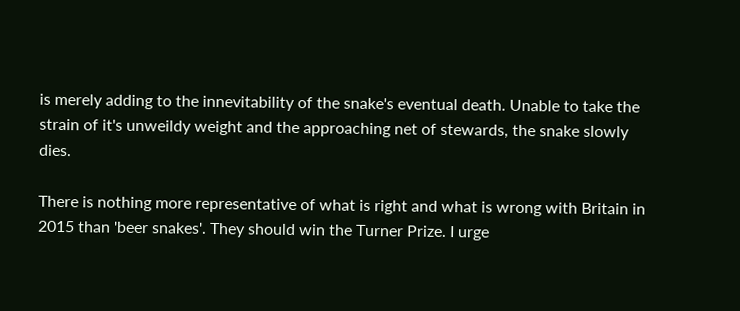is merely adding to the innevitability of the snake's eventual death. Unable to take the strain of it's unweildy weight and the approaching net of stewards, the snake slowly dies.

There is nothing more representative of what is right and what is wrong with Britain in 2015 than 'beer snakes'. They should win the Turner Prize. I urge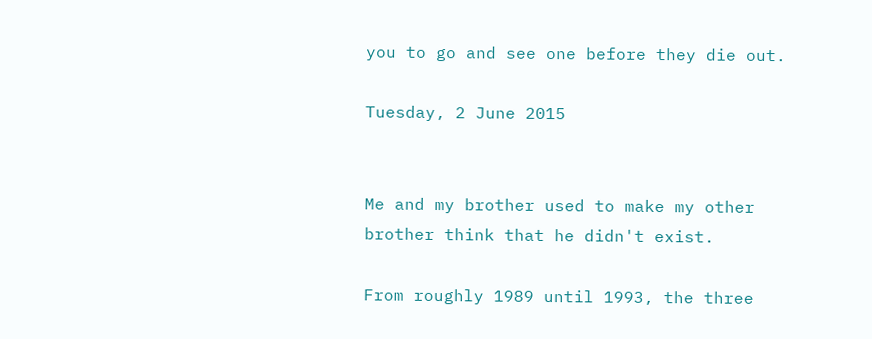you to go and see one before they die out.

Tuesday, 2 June 2015


Me and my brother used to make my other brother think that he didn't exist.

From roughly 1989 until 1993, the three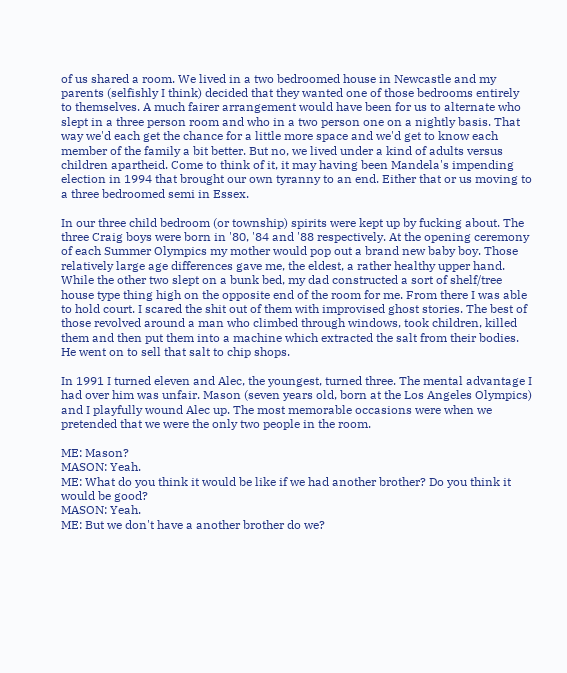of us shared a room. We lived in a two bedroomed house in Newcastle and my parents (selfishly I think) decided that they wanted one of those bedrooms entirely to themselves. A much fairer arrangement would have been for us to alternate who slept in a three person room and who in a two person one on a nightly basis. That way we'd each get the chance for a little more space and we'd get to know each member of the family a bit better. But no, we lived under a kind of adults versus children apartheid. Come to think of it, it may having been Mandela's impending election in 1994 that brought our own tyranny to an end. Either that or us moving to a three bedroomed semi in Essex.

In our three child bedroom (or township) spirits were kept up by fucking about. The three Craig boys were born in '80, '84 and '88 respectively. At the opening ceremony of each Summer Olympics my mother would pop out a brand new baby boy. Those relatively large age differences gave me, the eldest, a rather healthy upper hand. While the other two slept on a bunk bed, my dad constructed a sort of shelf/tree house type thing high on the opposite end of the room for me. From there I was able to hold court. I scared the shit out of them with improvised ghost stories. The best of those revolved around a man who climbed through windows, took children, killed them and then put them into a machine which extracted the salt from their bodies. He went on to sell that salt to chip shops.

In 1991 I turned eleven and Alec, the youngest, turned three. The mental advantage I had over him was unfair. Mason (seven years old, born at the Los Angeles Olympics) and I playfully wound Alec up. The most memorable occasions were when we pretended that we were the only two people in the room.

ME: Mason?
MASON: Yeah.
ME: What do you think it would be like if we had another brother? Do you think it would be good?
MASON: Yeah.
ME: But we don't have a another brother do we?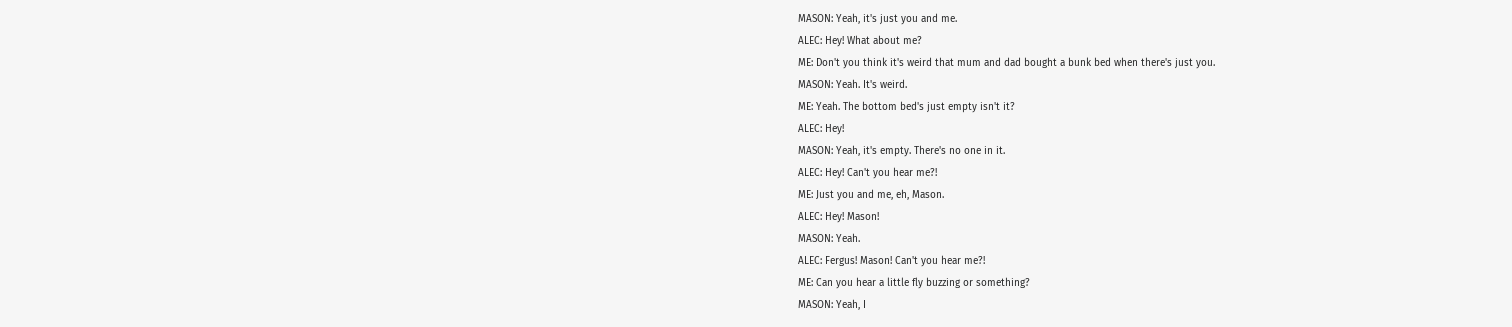MASON: Yeah, it's just you and me.
ALEC: Hey! What about me?
ME: Don't you think it's weird that mum and dad bought a bunk bed when there's just you.
MASON: Yeah. It's weird.
ME: Yeah. The bottom bed's just empty isn't it?
ALEC: Hey!
MASON: Yeah, it's empty. There's no one in it.
ALEC: Hey! Can't you hear me?!
ME: Just you and me, eh, Mason.
ALEC: Hey! Mason!
MASON: Yeah.
ALEC: Fergus! Mason! Can't you hear me?!
ME: Can you hear a little fly buzzing or something?
MASON: Yeah, I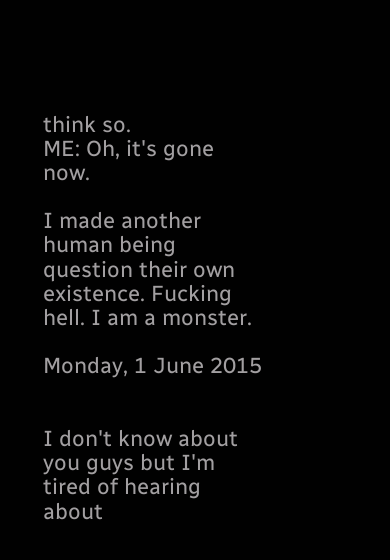think so.
ME: Oh, it's gone now.

I made another human being question their own existence. Fucking hell. I am a monster.

Monday, 1 June 2015


I don't know about you guys but I'm tired of hearing about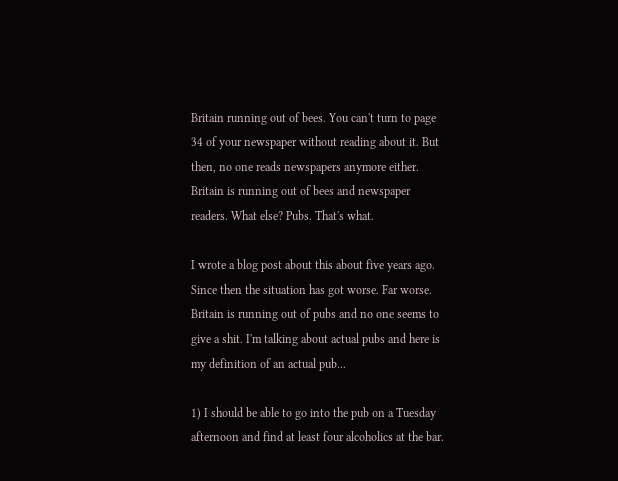Britain running out of bees. You can't turn to page 34 of your newspaper without reading about it. But then, no one reads newspapers anymore either. Britain is running out of bees and newspaper readers. What else? Pubs. That's what.

I wrote a blog post about this about five years ago. Since then the situation has got worse. Far worse. Britain is running out of pubs and no one seems to give a shit. I'm talking about actual pubs and here is my definition of an actual pub...

1) I should be able to go into the pub on a Tuesday afternoon and find at least four alcoholics at the bar.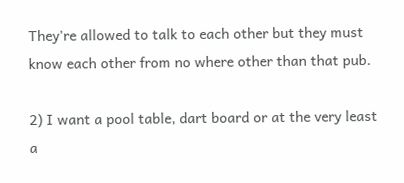They're allowed to talk to each other but they must know each other from no where other than that pub.

2) I want a pool table, dart board or at the very least a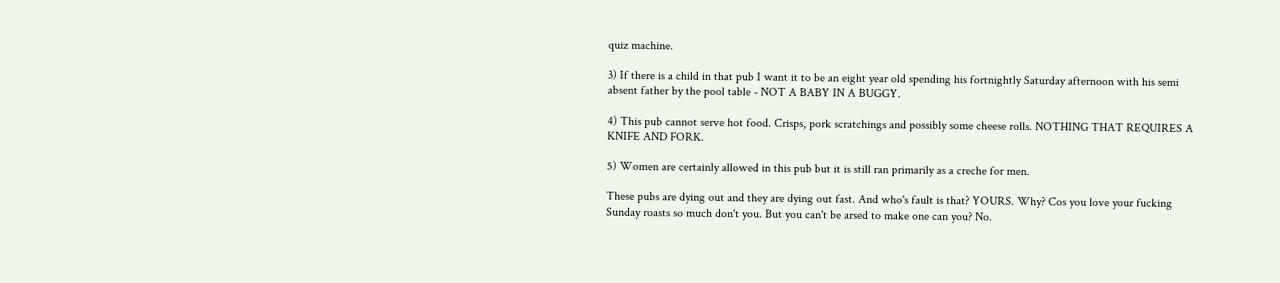quiz machine.

3) If there is a child in that pub I want it to be an eight year old spending his fortnightly Saturday afternoon with his semi absent father by the pool table - NOT A BABY IN A BUGGY.

4) This pub cannot serve hot food. Crisps, pork scratchings and possibly some cheese rolls. NOTHING THAT REQUIRES A KNIFE AND FORK.

5) Women are certainly allowed in this pub but it is still ran primarily as a creche for men.

These pubs are dying out and they are dying out fast. And who's fault is that? YOURS. Why? Cos you love your fucking Sunday roasts so much don't you. But you can't be arsed to make one can you? No.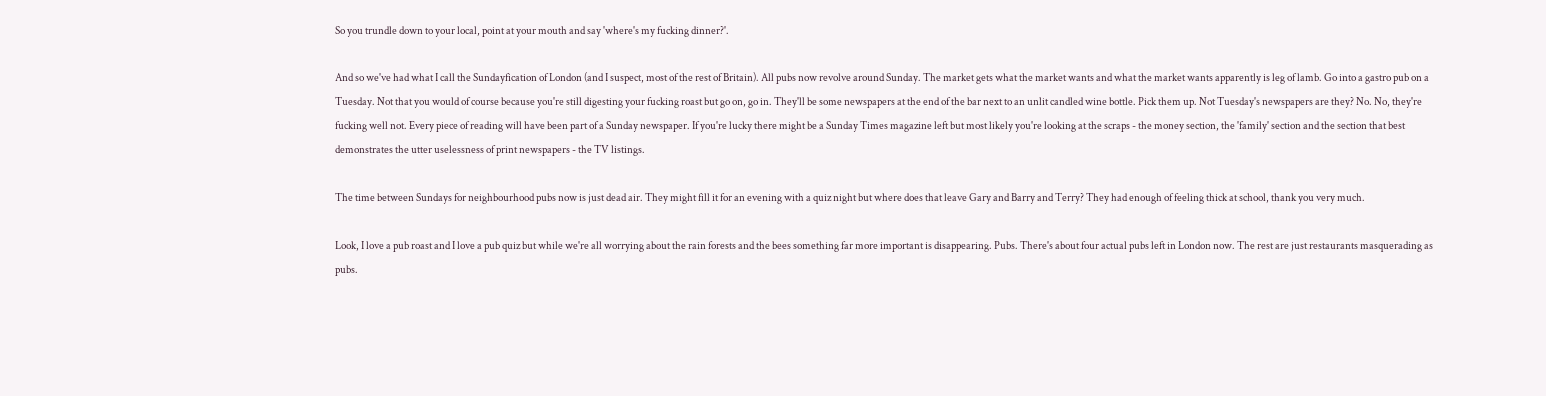So you trundle down to your local, point at your mouth and say 'where's my fucking dinner?'.

And so we've had what I call the Sundayfication of London (and I suspect, most of the rest of Britain). All pubs now revolve around Sunday. The market gets what the market wants and what the market wants apparently is leg of lamb. Go into a gastro pub on a Tuesday. Not that you would of course because you're still digesting your fucking roast but go on, go in. They'll be some newspapers at the end of the bar next to an unlit candled wine bottle. Pick them up. Not Tuesday's newspapers are they? No. No, they're fucking well not. Every piece of reading will have been part of a Sunday newspaper. If you're lucky there might be a Sunday Times magazine left but most likely you're looking at the scraps - the money section, the 'family' section and the section that best demonstrates the utter uselessness of print newspapers - the TV listings.

The time between Sundays for neighbourhood pubs now is just dead air. They might fill it for an evening with a quiz night but where does that leave Gary and Barry and Terry? They had enough of feeling thick at school, thank you very much.

Look, I love a pub roast and I love a pub quiz but while we're all worrying about the rain forests and the bees something far more important is disappearing. Pubs. There's about four actual pubs left in London now. The rest are just restaurants masquerading as pubs.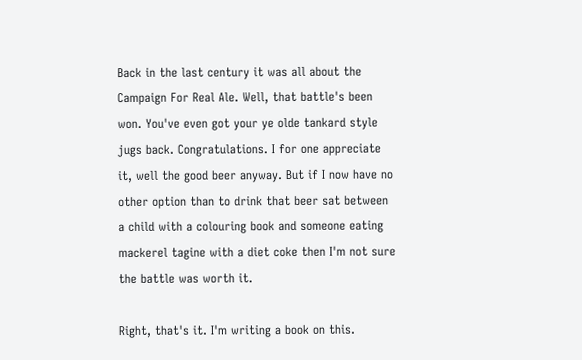Back in the last century it was all about the Campaign For Real Ale. Well, that battle's been won. You've even got your ye olde tankard style jugs back. Congratulations. I for one appreciate it, well the good beer anyway. But if I now have no other option than to drink that beer sat between a child with a colouring book and someone eating mackerel tagine with a diet coke then I'm not sure the battle was worth it.

Right, that's it. I'm writing a book on this.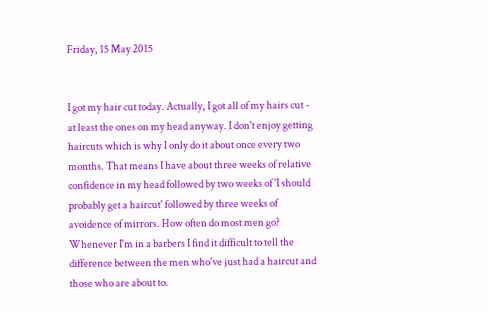Friday, 15 May 2015


I got my hair cut today. Actually, I got all of my hairs cut - at least the ones on my head anyway. I don't enjoy getting haircuts which is why I only do it about once every two months. That means I have about three weeks of relative confidence in my head followed by two weeks of 'I should probably get a haircut' followed by three weeks of avoidence of mirrors. How often do most men go? Whenever I'm in a barbers I find it difficult to tell the difference between the men who've just had a haircut and those who are about to.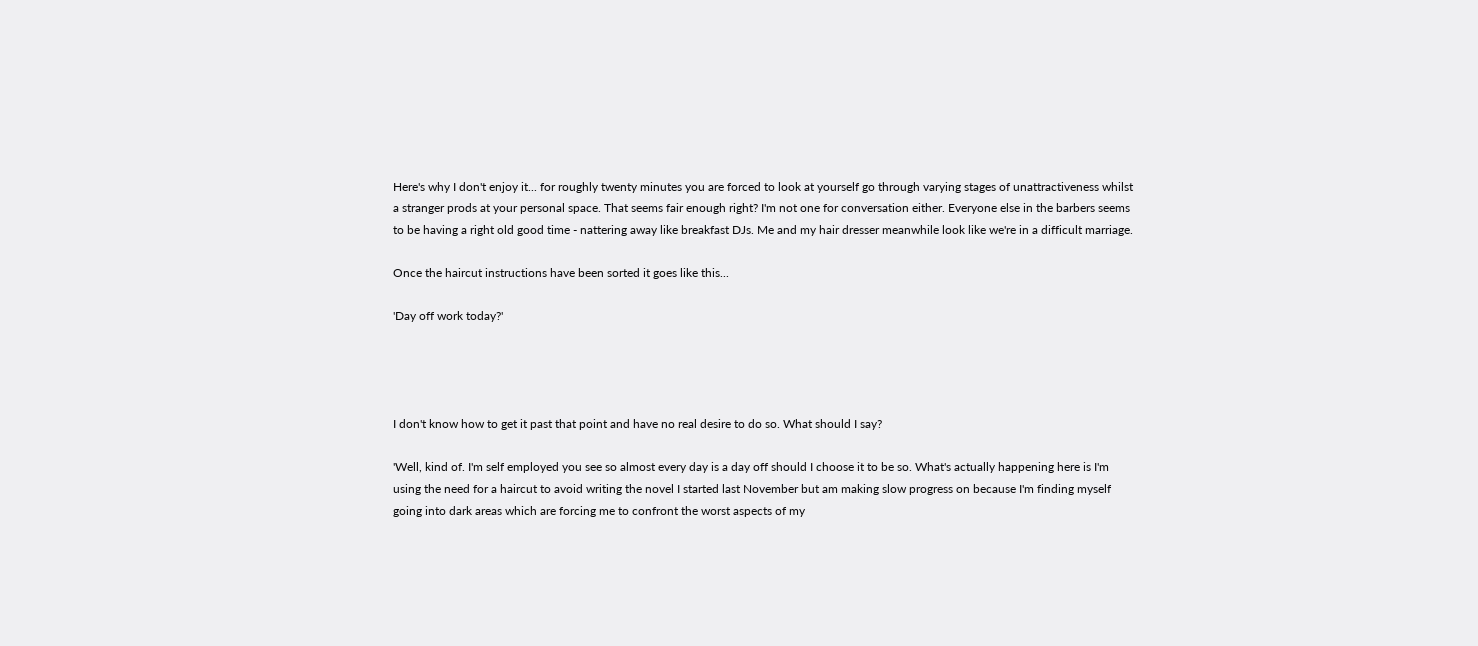Here's why I don't enjoy it... for roughly twenty minutes you are forced to look at yourself go through varying stages of unattractiveness whilst a stranger prods at your personal space. That seems fair enough right? I'm not one for conversation either. Everyone else in the barbers seems to be having a right old good time - nattering away like breakfast DJs. Me and my hair dresser meanwhile look like we're in a difficult marriage.

Once the haircut instructions have been sorted it goes like this...

'Day off work today?'




I don't know how to get it past that point and have no real desire to do so. What should I say?

'Well, kind of. I'm self employed you see so almost every day is a day off should I choose it to be so. What's actually happening here is I'm using the need for a haircut to avoid writing the novel I started last November but am making slow progress on because I'm finding myself going into dark areas which are forcing me to confront the worst aspects of my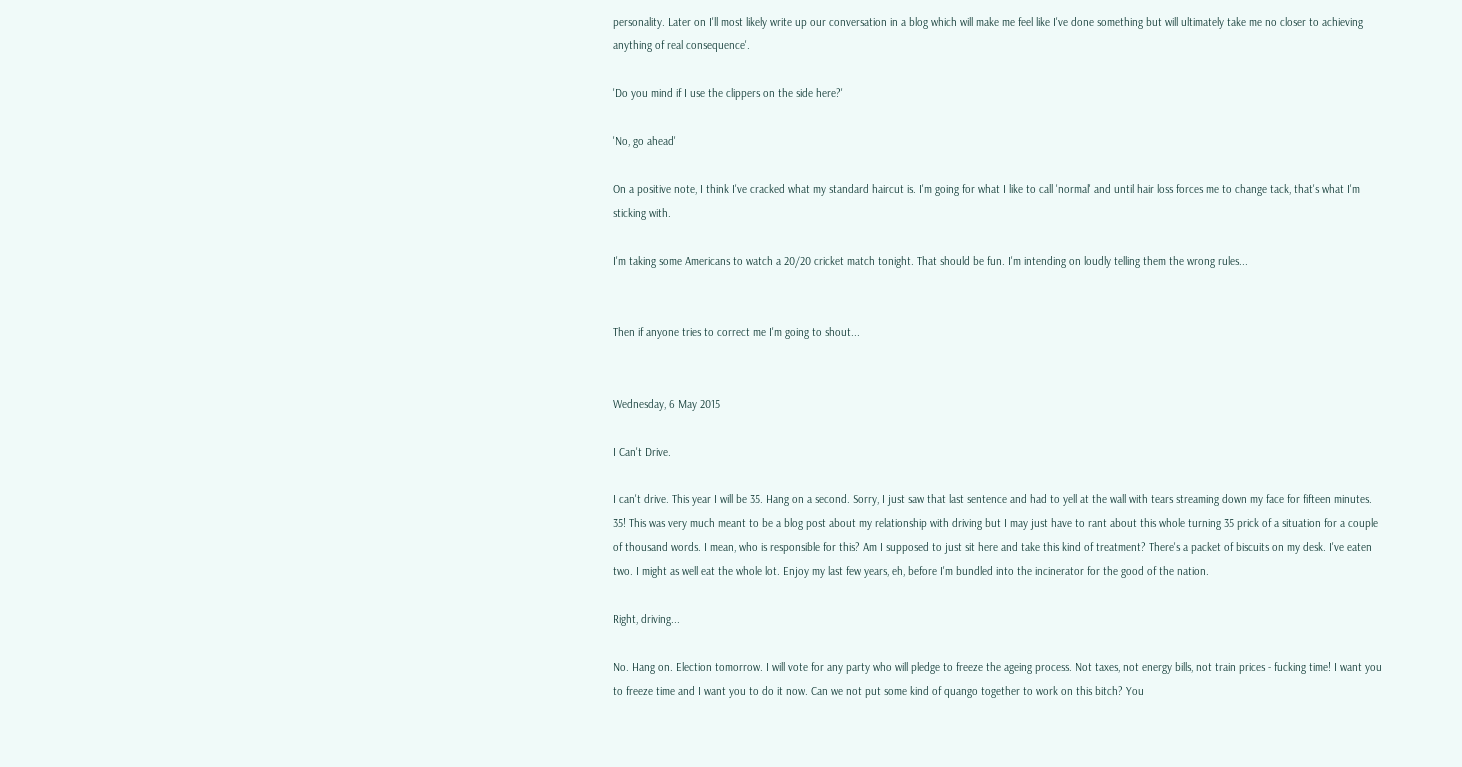personality. Later on I'll most likely write up our conversation in a blog which will make me feel like I've done something but will ultimately take me no closer to achieving anything of real consequence'.

'Do you mind if I use the clippers on the side here?'

'No, go ahead'

On a positive note, I think I've cracked what my standard haircut is. I'm going for what I like to call 'normal' and until hair loss forces me to change tack, that's what I'm sticking with.

I'm taking some Americans to watch a 20/20 cricket match tonight. That should be fun. I'm intending on loudly telling them the wrong rules...


Then if anyone tries to correct me I'm going to shout...


Wednesday, 6 May 2015

I Can't Drive.

I can't drive. This year I will be 35. Hang on a second. Sorry, I just saw that last sentence and had to yell at the wall with tears streaming down my face for fifteen minutes. 35! This was very much meant to be a blog post about my relationship with driving but I may just have to rant about this whole turning 35 prick of a situation for a couple of thousand words. I mean, who is responsible for this? Am I supposed to just sit here and take this kind of treatment? There's a packet of biscuits on my desk. I've eaten two. I might as well eat the whole lot. Enjoy my last few years, eh, before I'm bundled into the incinerator for the good of the nation.

Right, driving...

No. Hang on. Election tomorrow. I will vote for any party who will pledge to freeze the ageing process. Not taxes, not energy bills, not train prices - fucking time! I want you to freeze time and I want you to do it now. Can we not put some kind of quango together to work on this bitch? You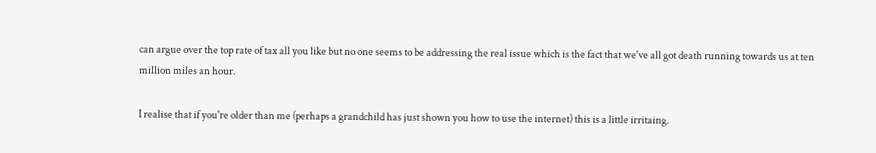can argue over the top rate of tax all you like but no one seems to be addressing the real issue which is the fact that we've all got death running towards us at ten million miles an hour.

I realise that if you're older than me (perhaps a grandchild has just shown you how to use the internet) this is a little irritaing.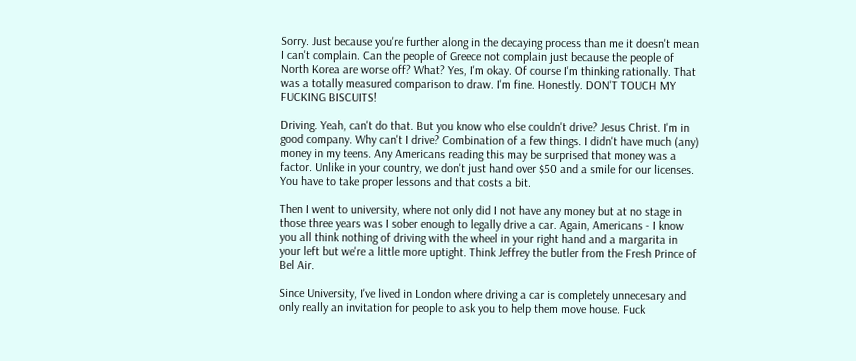Sorry. Just because you're further along in the decaying process than me it doesn't mean I can't complain. Can the people of Greece not complain just because the people of North Korea are worse off? What? Yes, I'm okay. Of course I'm thinking rationally. That was a totally measured comparison to draw. I'm fine. Honestly. DON'T TOUCH MY FUCKING BISCUITS!

Driving. Yeah, can't do that. But you know who else couldn't drive? Jesus Christ. I'm in good company. Why can't I drive? Combination of a few things. I didn't have much (any) money in my teens. Any Americans reading this may be surprised that money was a factor. Unlike in your country, we don't just hand over $50 and a smile for our licenses. You have to take proper lessons and that costs a bit.

Then I went to university, where not only did I not have any money but at no stage in those three years was I sober enough to legally drive a car. Again, Americans - I know you all think nothing of driving with the wheel in your right hand and a margarita in your left but we're a little more uptight. Think Jeffrey the butler from the Fresh Prince of Bel Air.

Since University, I've lived in London where driving a car is completely unnecesary and only really an invitation for people to ask you to help them move house. Fuck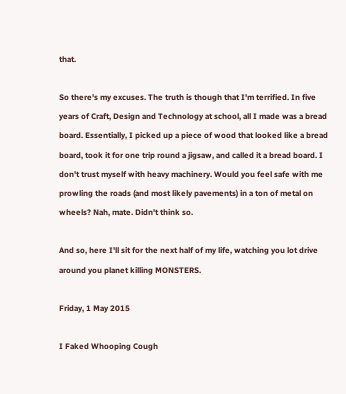that.

So there's my excuses. The truth is though that I'm terrified. In five years of Craft, Design and Technology at school, all I made was a bread board. Essentially, I picked up a piece of wood that looked like a bread board, took it for one trip round a jigsaw, and called it a bread board. I don't trust myself with heavy machinery. Would you feel safe with me prowling the roads (and most likely pavements) in a ton of metal on wheels? Nah, mate. Didn't think so.

And so, here I'll sit for the next half of my life, watching you lot drive around you planet killing MONSTERS.

Friday, 1 May 2015

I Faked Whooping Cough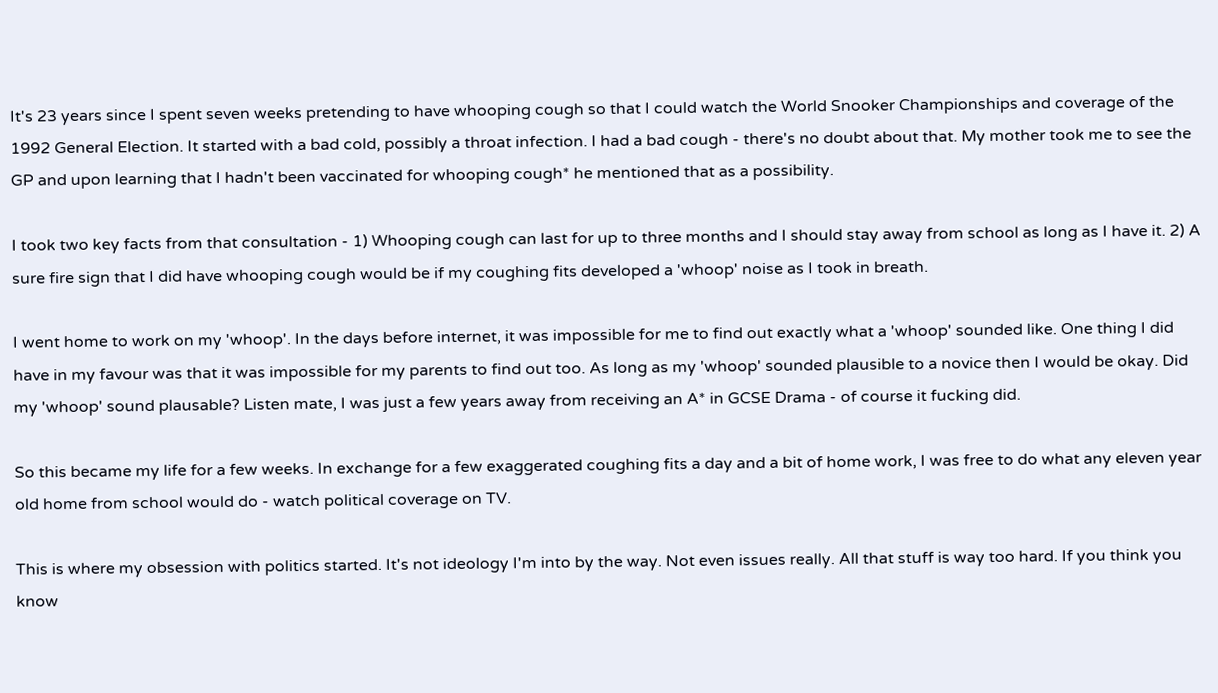It's 23 years since I spent seven weeks pretending to have whooping cough so that I could watch the World Snooker Championships and coverage of the 1992 General Election. It started with a bad cold, possibly a throat infection. I had a bad cough - there's no doubt about that. My mother took me to see the GP and upon learning that I hadn't been vaccinated for whooping cough* he mentioned that as a possibility.

I took two key facts from that consultation - 1) Whooping cough can last for up to three months and I should stay away from school as long as I have it. 2) A sure fire sign that I did have whooping cough would be if my coughing fits developed a 'whoop' noise as I took in breath.

I went home to work on my 'whoop'. In the days before internet, it was impossible for me to find out exactly what a 'whoop' sounded like. One thing I did have in my favour was that it was impossible for my parents to find out too. As long as my 'whoop' sounded plausible to a novice then I would be okay. Did my 'whoop' sound plausable? Listen mate, I was just a few years away from receiving an A* in GCSE Drama - of course it fucking did.

So this became my life for a few weeks. In exchange for a few exaggerated coughing fits a day and a bit of home work, I was free to do what any eleven year old home from school would do - watch political coverage on TV.

This is where my obsession with politics started. It's not ideology I'm into by the way. Not even issues really. All that stuff is way too hard. If you think you know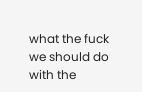what the fuck we should do with the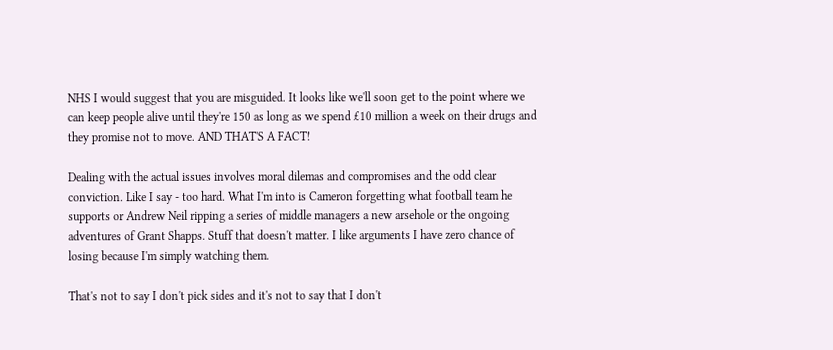NHS I would suggest that you are misguided. It looks like we'll soon get to the point where we can keep people alive until they're 150 as long as we spend £10 million a week on their drugs and they promise not to move. AND THAT'S A FACT!

Dealing with the actual issues involves moral dilemas and compromises and the odd clear conviction. Like I say - too hard. What I'm into is Cameron forgetting what football team he supports or Andrew Neil ripping a series of middle managers a new arsehole or the ongoing adventures of Grant Shapps. Stuff that doesn't matter. I like arguments I have zero chance of losing because I'm simply watching them.

That's not to say I don't pick sides and it's not to say that I don't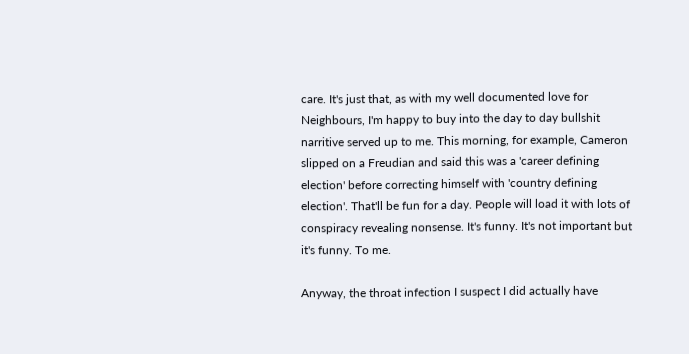care. It's just that, as with my well documented love for Neighbours, I'm happy to buy into the day to day bullshit narritive served up to me. This morning, for example, Cameron slipped on a Freudian and said this was a 'career defining election' before correcting himself with 'country defining election'. That'll be fun for a day. People will load it with lots of conspiracy revealing nonsense. It's funny. It's not important but it's funny. To me.

Anyway, the throat infection I suspect I did actually have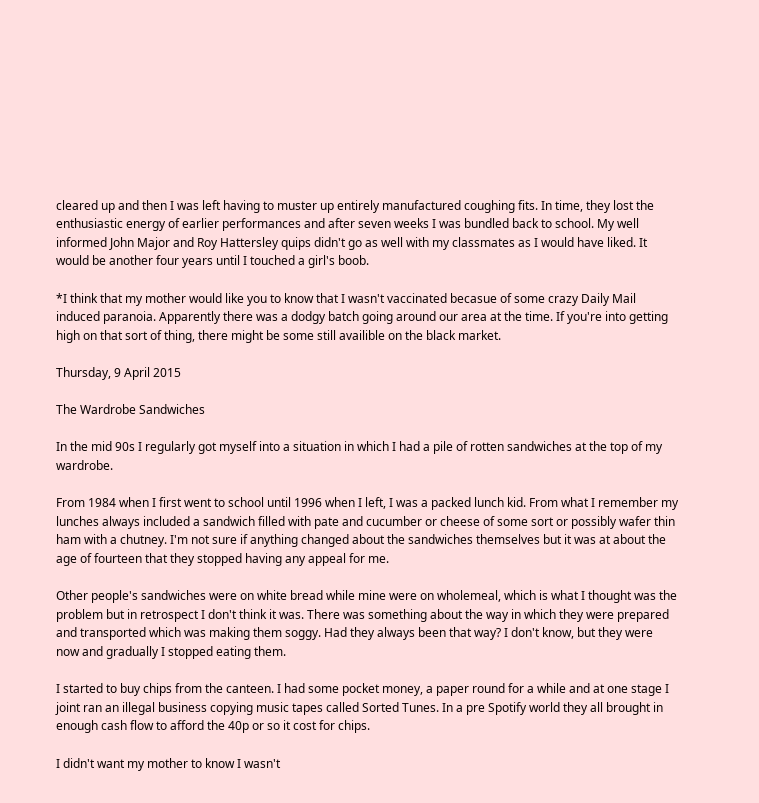cleared up and then I was left having to muster up entirely manufactured coughing fits. In time, they lost the enthusiastic energy of earlier performances and after seven weeks I was bundled back to school. My well informed John Major and Roy Hattersley quips didn't go as well with my classmates as I would have liked. It would be another four years until I touched a girl's boob.

*I think that my mother would like you to know that I wasn't vaccinated becasue of some crazy Daily Mail induced paranoia. Apparently there was a dodgy batch going around our area at the time. If you're into getting high on that sort of thing, there might be some still availible on the black market.

Thursday, 9 April 2015

The Wardrobe Sandwiches

In the mid 90s I regularly got myself into a situation in which I had a pile of rotten sandwiches at the top of my wardrobe.

From 1984 when I first went to school until 1996 when I left, I was a packed lunch kid. From what I remember my lunches always included a sandwich filled with pate and cucumber or cheese of some sort or possibly wafer thin ham with a chutney. I'm not sure if anything changed about the sandwiches themselves but it was at about the age of fourteen that they stopped having any appeal for me.

Other people's sandwiches were on white bread while mine were on wholemeal, which is what I thought was the problem but in retrospect I don't think it was. There was something about the way in which they were prepared and transported which was making them soggy. Had they always been that way? I don't know, but they were now and gradually I stopped eating them.

I started to buy chips from the canteen. I had some pocket money, a paper round for a while and at one stage I joint ran an illegal business copying music tapes called Sorted Tunes. In a pre Spotify world they all brought in enough cash flow to afford the 40p or so it cost for chips.

I didn't want my mother to know I wasn't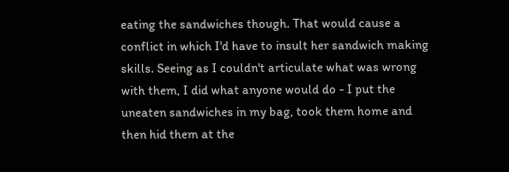eating the sandwiches though. That would cause a conflict in which I'd have to insult her sandwich making skills. Seeing as I couldn't articulate what was wrong with them, I did what anyone would do - I put the uneaten sandwiches in my bag, took them home and then hid them at the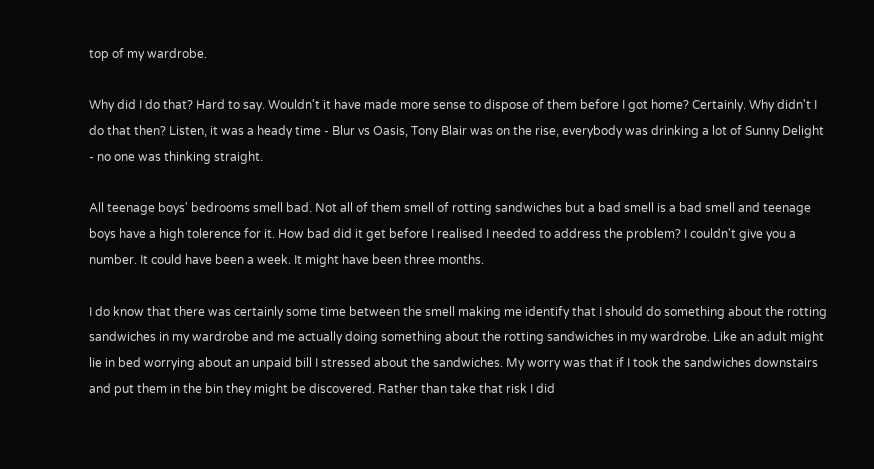top of my wardrobe.

Why did I do that? Hard to say. Wouldn't it have made more sense to dispose of them before I got home? Certainly. Why didn't I do that then? Listen, it was a heady time - Blur vs Oasis, Tony Blair was on the rise, everybody was drinking a lot of Sunny Delight - no one was thinking straight.

All teenage boys' bedrooms smell bad. Not all of them smell of rotting sandwiches but a bad smell is a bad smell and teenage boys have a high tolerence for it. How bad did it get before I realised I needed to address the problem? I couldn't give you a number. It could have been a week. It might have been three months.

I do know that there was certainly some time between the smell making me identify that I should do something about the rotting sandwiches in my wardrobe and me actually doing something about the rotting sandwiches in my wardrobe. Like an adult might lie in bed worrying about an unpaid bill I stressed about the sandwiches. My worry was that if I took the sandwiches downstairs and put them in the bin they might be discovered. Rather than take that risk I did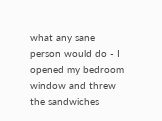what any sane person would do - I opened my bedroom window and threw the sandwiches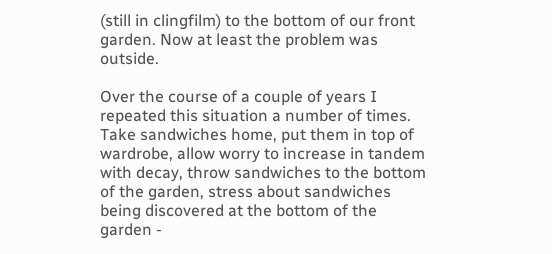(still in clingfilm) to the bottom of our front garden. Now at least the problem was outside.

Over the course of a couple of years I repeated this situation a number of times. Take sandwiches home, put them in top of wardrobe, allow worry to increase in tandem with decay, throw sandwiches to the bottom of the garden, stress about sandwiches being discovered at the bottom of the garden -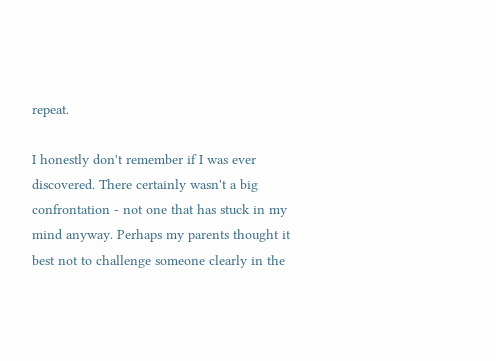repeat.

I honestly don't remember if I was ever discovered. There certainly wasn't a big confrontation - not one that has stuck in my mind anyway. Perhaps my parents thought it best not to challenge someone clearly in the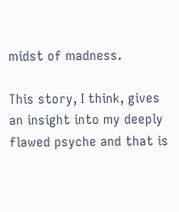midst of madness.

This story, I think, gives an insight into my deeply flawed psyche and that is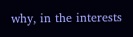why, in the interests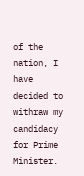of the nation, I have decided to withraw my candidacy for Prime Minister.